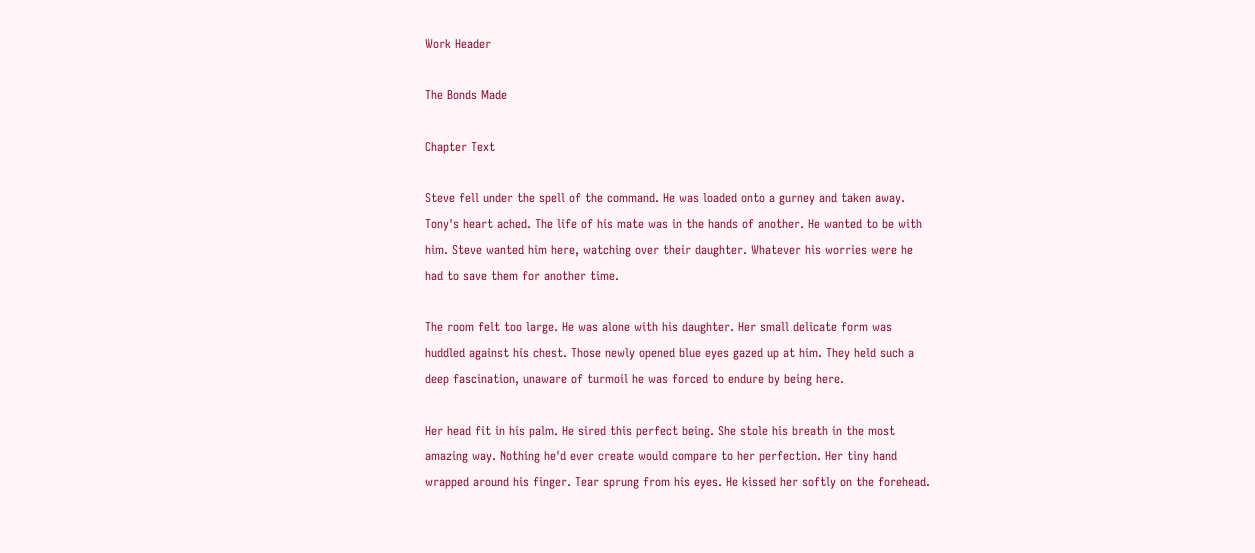Work Header

The Bonds Made

Chapter Text

Steve fell under the spell of the command. He was loaded onto a gurney and taken away. Tony's heart ached. The life of his mate was in the hands of another. He wanted to be with him. Steve wanted him here, watching over their daughter. Whatever his worries were he had to save them for another time.

The room felt too large. He was alone with his daughter. Her small delicate form was huddled against his chest. Those newly opened blue eyes gazed up at him. They held such a deep fascination, unaware of turmoil he was forced to endure by being here.

Her head fit in his palm. He sired this perfect being. She stole his breath in the most amazing way. Nothing he'd ever create would compare to her perfection. Her tiny hand wrapped around his finger. Tear sprung from his eyes. He kissed her softly on the forehead.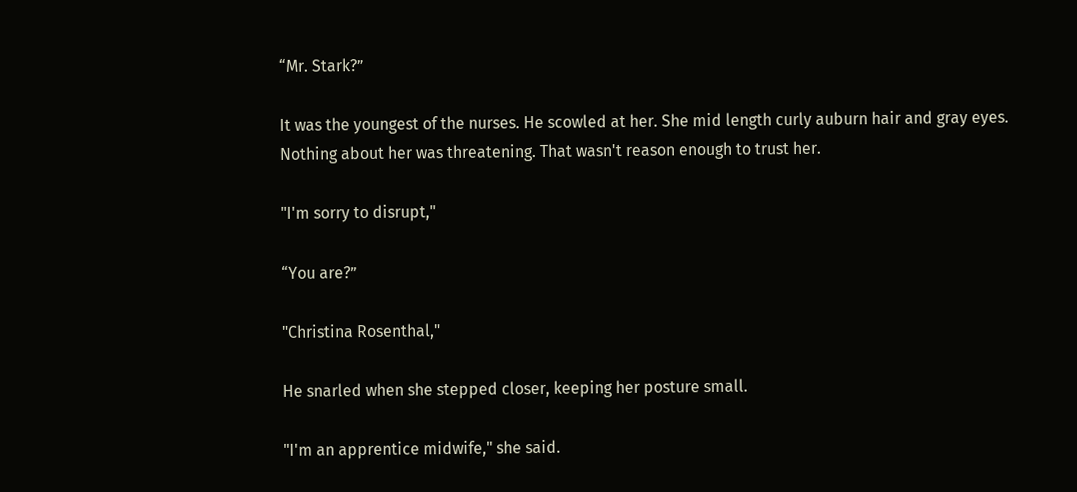“Mr. Stark?”

It was the youngest of the nurses. He scowled at her. She mid length curly auburn hair and gray eyes. Nothing about her was threatening. That wasn't reason enough to trust her.

"I'm sorry to disrupt,"

“You are?”

"Christina Rosenthal,"

He snarled when she stepped closer, keeping her posture small.

"I'm an apprentice midwife," she said.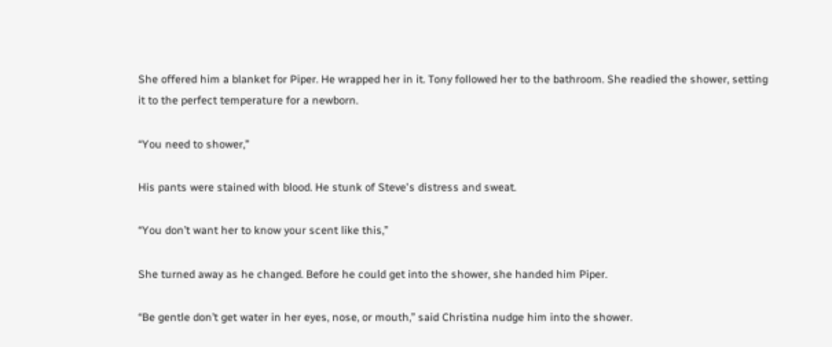She offered him a blanket for Piper. He wrapped her in it. Tony followed her to the bathroom. She readied the shower, setting it to the perfect temperature for a newborn.

“You need to shower,”

His pants were stained with blood. He stunk of Steve's distress and sweat.

“You don’t want her to know your scent like this,”

She turned away as he changed. Before he could get into the shower, she handed him Piper.

“Be gentle don’t get water in her eyes, nose, or mouth,” said Christina nudge him into the shower.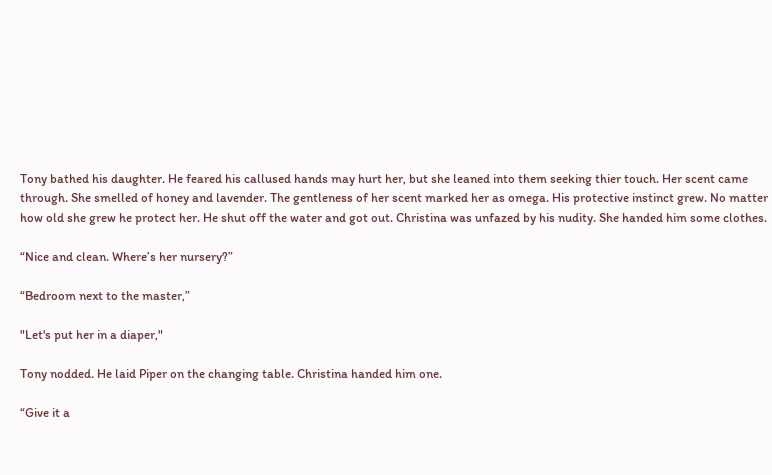Tony bathed his daughter. He feared his callused hands may hurt her, but she leaned into them seeking thier touch. Her scent came through. She smelled of honey and lavender. The gentleness of her scent marked her as omega. His protective instinct grew. No matter how old she grew he protect her. He shut off the water and got out. Christina was unfazed by his nudity. She handed him some clothes.

“Nice and clean. Where’s her nursery?”

“Bedroom next to the master,”

"Let's put her in a diaper,"

Tony nodded. He laid Piper on the changing table. Christina handed him one.

“Give it a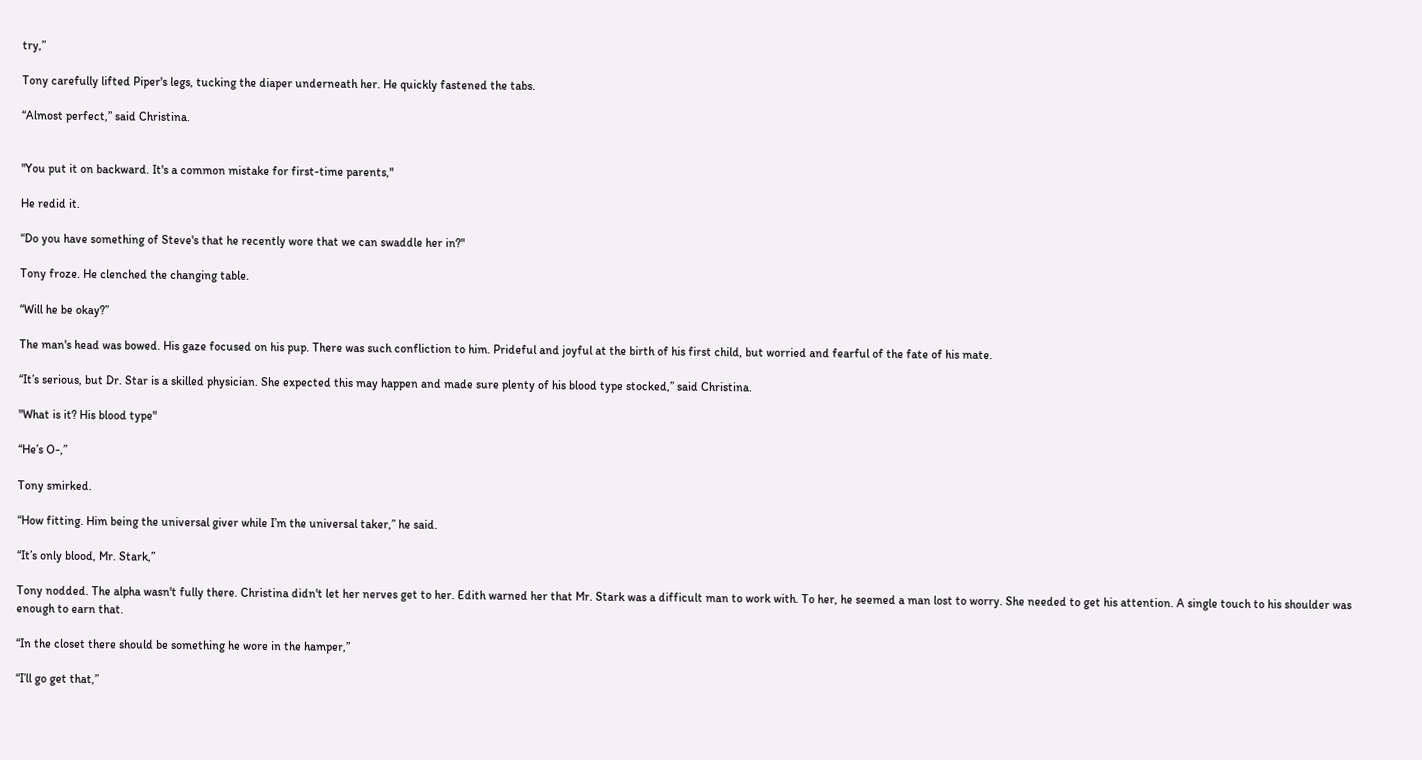try,”

Tony carefully lifted Piper's legs, tucking the diaper underneath her. He quickly fastened the tabs.

“Almost perfect,” said Christina.


"You put it on backward. It's a common mistake for first-time parents,"

He redid it.

“Do you have something of Steve's that he recently wore that we can swaddle her in?"

Tony froze. He clenched the changing table.

“Will he be okay?”

The man's head was bowed. His gaze focused on his pup. There was such confliction to him. Prideful and joyful at the birth of his first child, but worried and fearful of the fate of his mate.

“It’s serious, but Dr. Star is a skilled physician. She expected this may happen and made sure plenty of his blood type stocked,” said Christina.

"What is it? His blood type"

“He’s O-,”

Tony smirked.

“How fitting. Him being the universal giver while I’m the universal taker,” he said.

“It’s only blood, Mr. Stark,”

Tony nodded. The alpha wasn't fully there. Christina didn't let her nerves get to her. Edith warned her that Mr. Stark was a difficult man to work with. To her, he seemed a man lost to worry. She needed to get his attention. A single touch to his shoulder was enough to earn that.

“In the closet there should be something he wore in the hamper,”

“I’ll go get that,”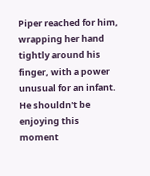Piper reached for him, wrapping her hand tightly around his finger, with a power unusual for an infant. He shouldn't be enjoying this moment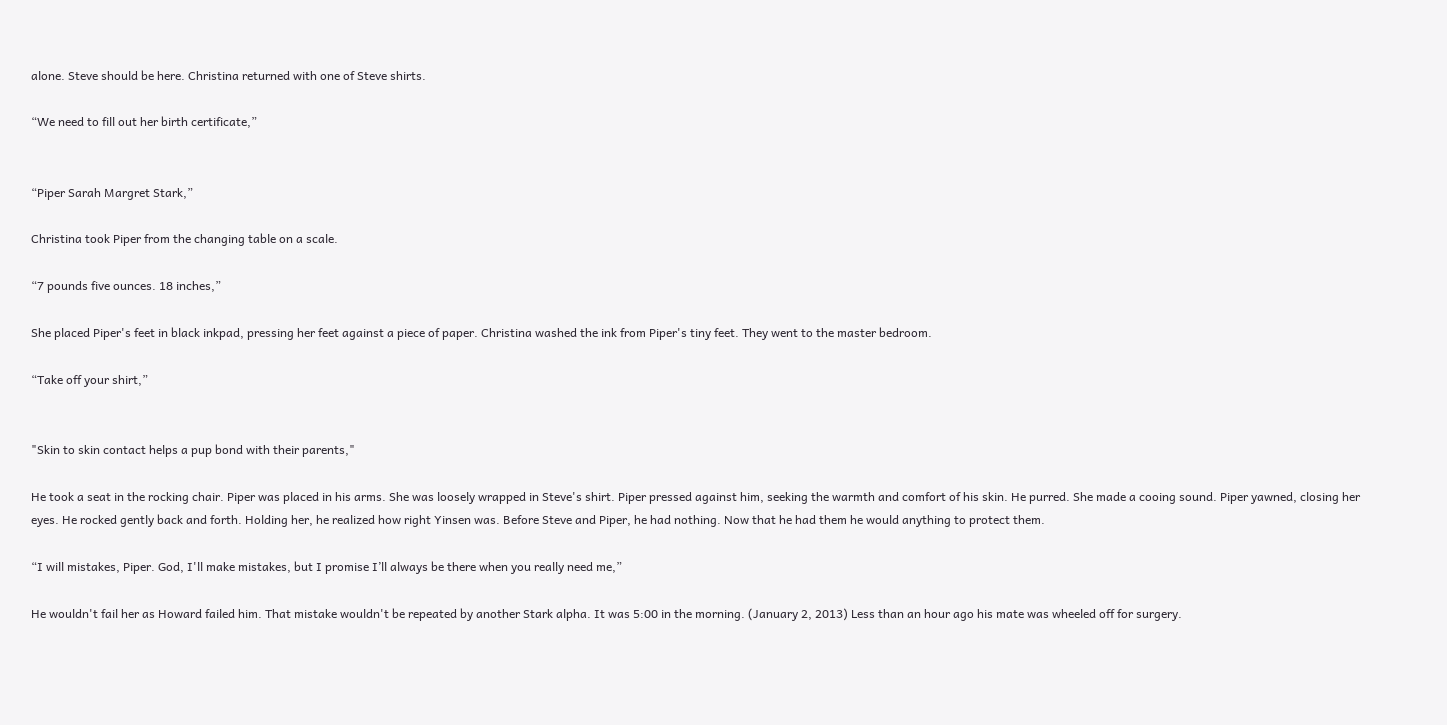alone. Steve should be here. Christina returned with one of Steve shirts.

“We need to fill out her birth certificate,”


“Piper Sarah Margret Stark,”

Christina took Piper from the changing table on a scale.

“7 pounds five ounces. 18 inches,”

She placed Piper's feet in black inkpad, pressing her feet against a piece of paper. Christina washed the ink from Piper's tiny feet. They went to the master bedroom.

“Take off your shirt,”


"Skin to skin contact helps a pup bond with their parents,"

He took a seat in the rocking chair. Piper was placed in his arms. She was loosely wrapped in Steve's shirt. Piper pressed against him, seeking the warmth and comfort of his skin. He purred. She made a cooing sound. Piper yawned, closing her eyes. He rocked gently back and forth. Holding her, he realized how right Yinsen was. Before Steve and Piper, he had nothing. Now that he had them he would anything to protect them.

“I will mistakes, Piper. God, I'll make mistakes, but I promise I’ll always be there when you really need me,”

He wouldn't fail her as Howard failed him. That mistake wouldn't be repeated by another Stark alpha. It was 5:00 in the morning. (January 2, 2013) Less than an hour ago his mate was wheeled off for surgery.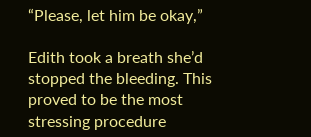“Please, let him be okay,”

Edith took a breath she’d stopped the bleeding. This proved to be the most stressing procedure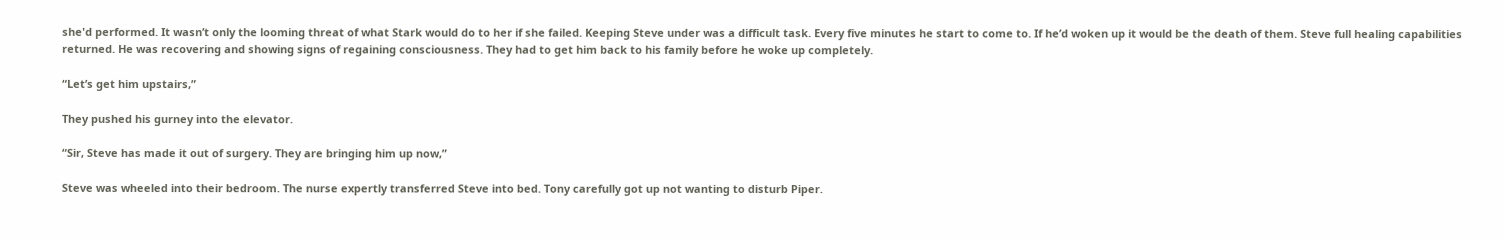she'd performed. It wasn’t only the looming threat of what Stark would do to her if she failed. Keeping Steve under was a difficult task. Every five minutes he start to come to. If he’d woken up it would be the death of them. Steve full healing capabilities returned. He was recovering and showing signs of regaining consciousness. They had to get him back to his family before he woke up completely.

“Let’s get him upstairs,”

They pushed his gurney into the elevator.

“Sir, Steve has made it out of surgery. They are bringing him up now,”

Steve was wheeled into their bedroom. The nurse expertly transferred Steve into bed. Tony carefully got up not wanting to disturb Piper.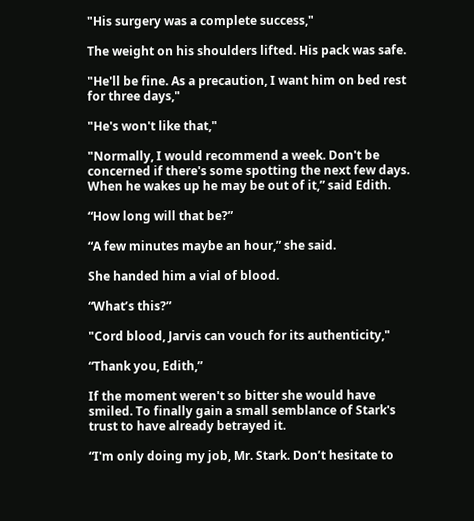"His surgery was a complete success,"

The weight on his shoulders lifted. His pack was safe.

"He'll be fine. As a precaution, I want him on bed rest for three days,"

"He's won't like that,"

"Normally, I would recommend a week. Don't be concerned if there's some spotting the next few days. When he wakes up he may be out of it,” said Edith.

“How long will that be?”

“A few minutes maybe an hour,” she said.

She handed him a vial of blood.

“What’s this?”

"Cord blood, Jarvis can vouch for its authenticity,"

“Thank you, Edith,”

If the moment weren't so bitter she would have smiled. To finally gain a small semblance of Stark's trust to have already betrayed it.

“I'm only doing my job, Mr. Stark. Don’t hesitate to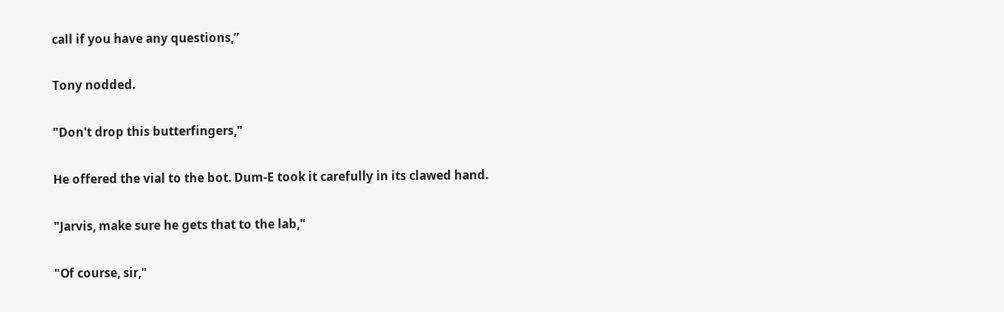call if you have any questions,”

Tony nodded.

"Don't drop this butterfingers,"

He offered the vial to the bot. Dum-E took it carefully in its clawed hand.

"Jarvis, make sure he gets that to the lab,"

"Of course, sir,"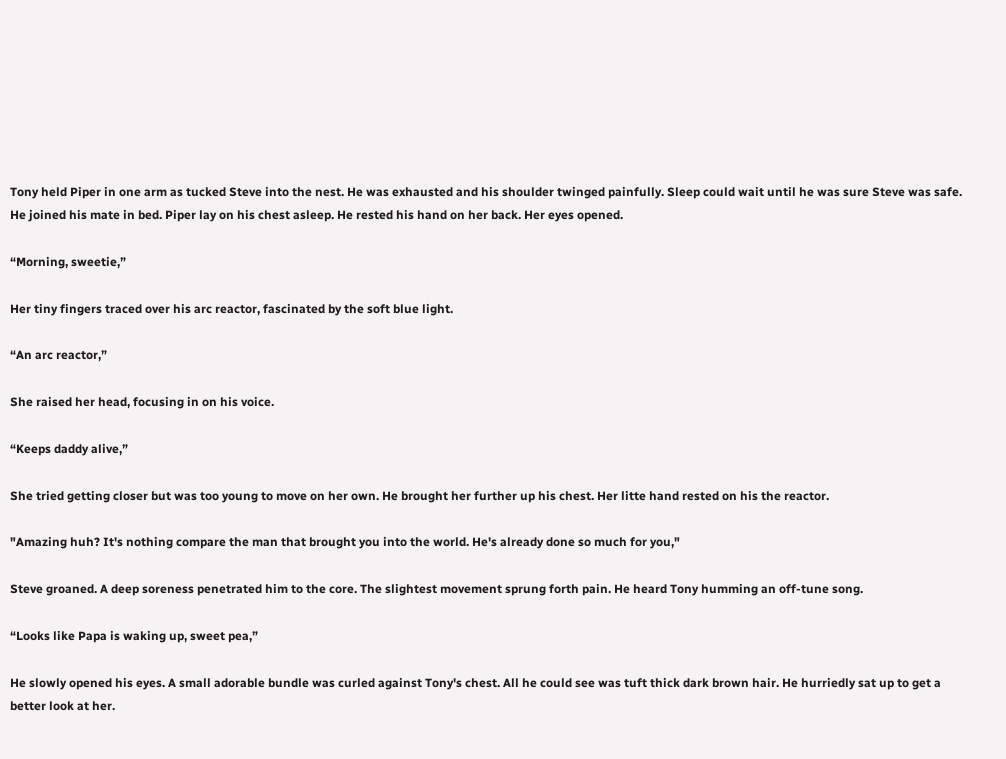Tony held Piper in one arm as tucked Steve into the nest. He was exhausted and his shoulder twinged painfully. Sleep could wait until he was sure Steve was safe. He joined his mate in bed. Piper lay on his chest asleep. He rested his hand on her back. Her eyes opened.

“Morning, sweetie,”

Her tiny fingers traced over his arc reactor, fascinated by the soft blue light.

“An arc reactor,”

She raised her head, focusing in on his voice.

“Keeps daddy alive,”

She tried getting closer but was too young to move on her own. He brought her further up his chest. Her litte hand rested on his the reactor.

"Amazing huh? It's nothing compare the man that brought you into the world. He's already done so much for you,"

Steve groaned. A deep soreness penetrated him to the core. The slightest movement sprung forth pain. He heard Tony humming an off-tune song.

“Looks like Papa is waking up, sweet pea,”

He slowly opened his eyes. A small adorable bundle was curled against Tony's chest. All he could see was tuft thick dark brown hair. He hurriedly sat up to get a better look at her.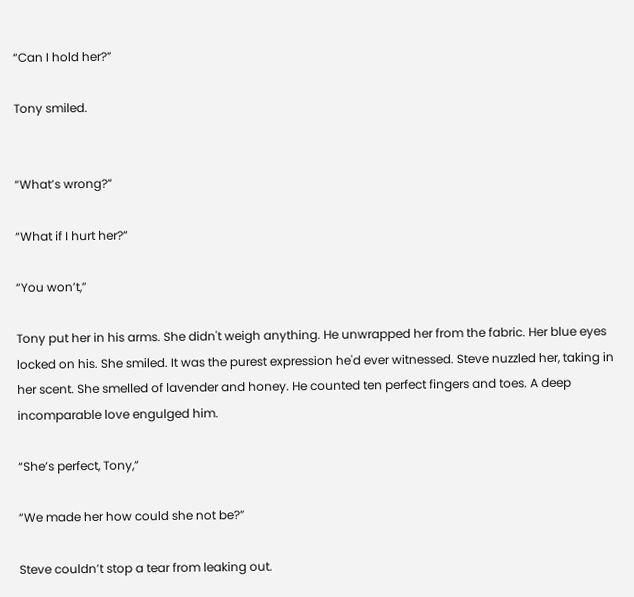“Can I hold her?”

Tony smiled.


“What’s wrong?”

“What if I hurt her?”

“You won’t,”

Tony put her in his arms. She didn't weigh anything. He unwrapped her from the fabric. Her blue eyes locked on his. She smiled. It was the purest expression he'd ever witnessed. Steve nuzzled her, taking in her scent. She smelled of lavender and honey. He counted ten perfect fingers and toes. A deep incomparable love engulged him.

“She’s perfect, Tony,”

“We made her how could she not be?”

Steve couldn’t stop a tear from leaking out.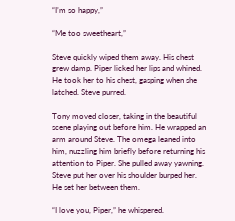“I’m so happy,”

“Me too sweetheart,”

Steve quickly wiped them away. His chest grew damp. Piper licked her lips and whined. He took her to his chest, gasping when she latched. Steve purred.

Tony moved closer, taking in the beautiful scene playing out before him. He wrapped an arm around Steve. The omega leaned into him, nuzzling him briefly before returning his attention to Piper. She pulled away yawning. Steve put her over his shoulder burped her. He set her between them.

“I love you, Piper,” he whispered.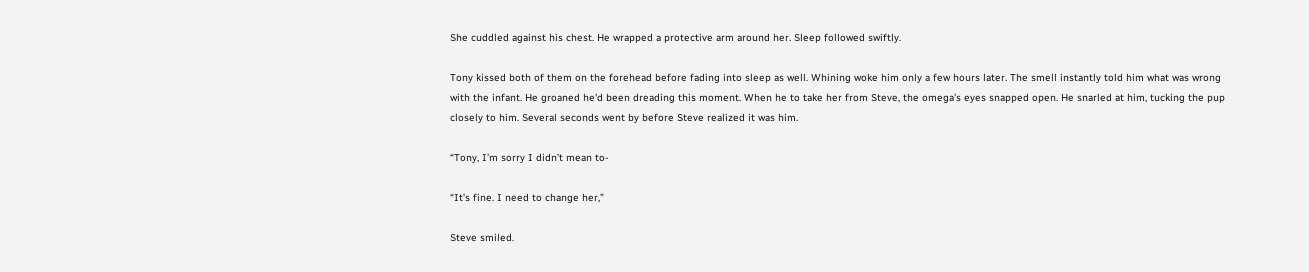She cuddled against his chest. He wrapped a protective arm around her. Sleep followed swiftly.

Tony kissed both of them on the forehead before fading into sleep as well. Whining woke him only a few hours later. The smell instantly told him what was wrong with the infant. He groaned he'd been dreading this moment. When he to take her from Steve, the omega's eyes snapped open. He snarled at him, tucking the pup closely to him. Several seconds went by before Steve realized it was him.

“Tony, I’m sorry I didn’t mean to-

“It’s fine. I need to change her,”

Steve smiled.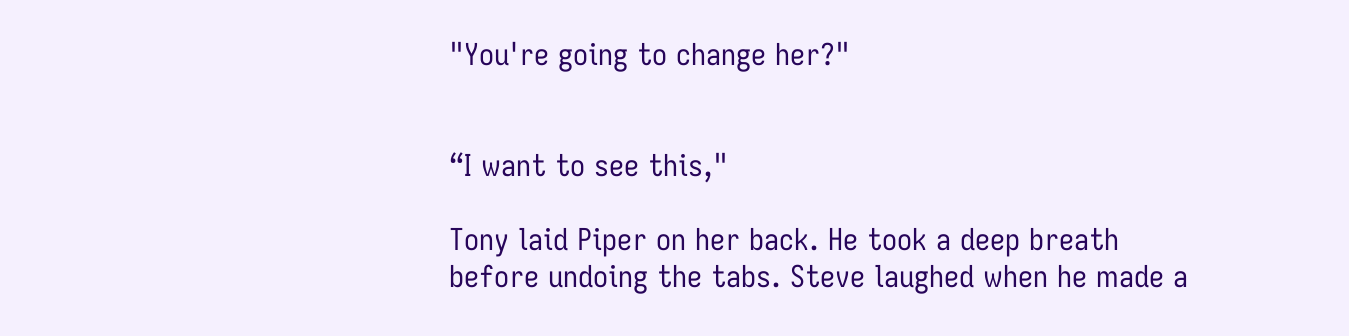"You're going to change her?"


“I want to see this,"

Tony laid Piper on her back. He took a deep breath before undoing the tabs. Steve laughed when he made a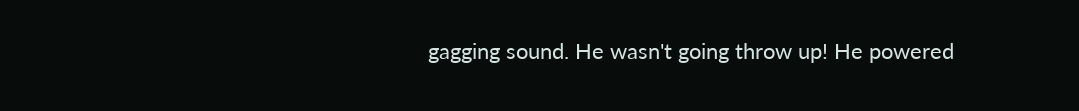gagging sound. He wasn't going throw up! He powered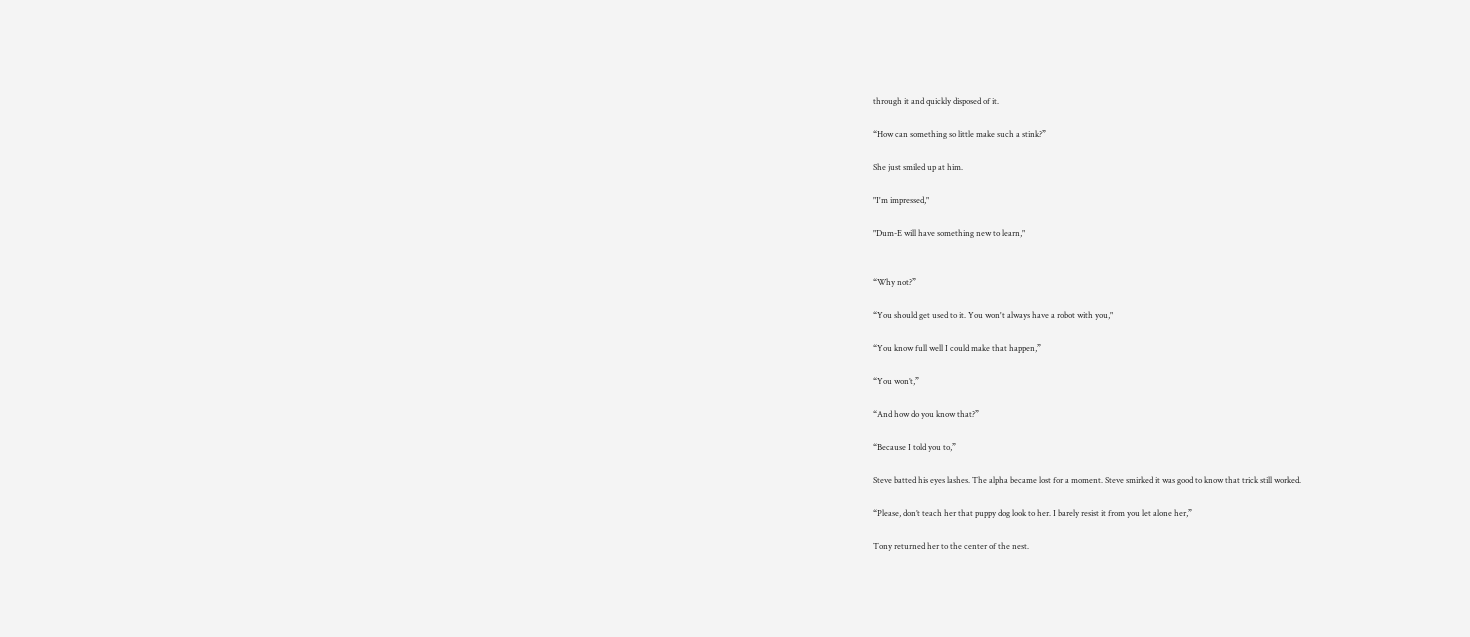through it and quickly disposed of it.

“How can something so little make such a stink?”

She just smiled up at him.

"I'm impressed,"

"Dum-E will have something new to learn,"


“Why not?”

“You should get used to it. You won't always have a robot with you,"

“You know full well I could make that happen,”

“You won’t,”

“And how do you know that?”

“Because I told you to,”

Steve batted his eyes lashes. The alpha became lost for a moment. Steve smirked it was good to know that trick still worked.

“Please, don’t teach her that puppy dog look to her. I barely resist it from you let alone her,”

Tony returned her to the center of the nest.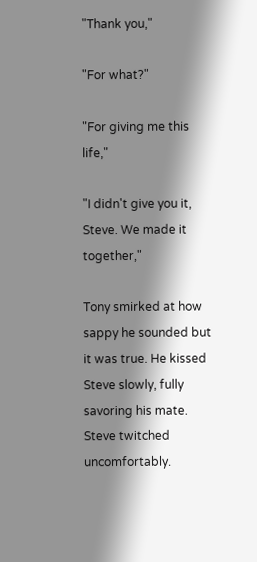"Thank you,"

"For what?"

"For giving me this life,"

"I didn't give you it, Steve. We made it together,"

Tony smirked at how sappy he sounded but it was true. He kissed Steve slowly, fully savoring his mate. Steve twitched uncomfortably.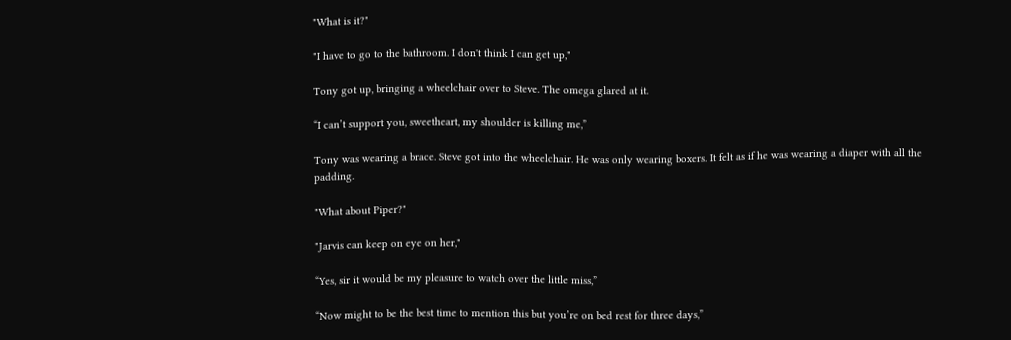"What is it?"

"I have to go to the bathroom. I don't think I can get up,"

Tony got up, bringing a wheelchair over to Steve. The omega glared at it.

“I can’t support you, sweetheart, my shoulder is killing me,”

Tony was wearing a brace. Steve got into the wheelchair. He was only wearing boxers. It felt as if he was wearing a diaper with all the padding.

"What about Piper?"

"Jarvis can keep on eye on her,"

“Yes, sir it would be my pleasure to watch over the little miss,”

“Now might to be the best time to mention this but you’re on bed rest for three days,”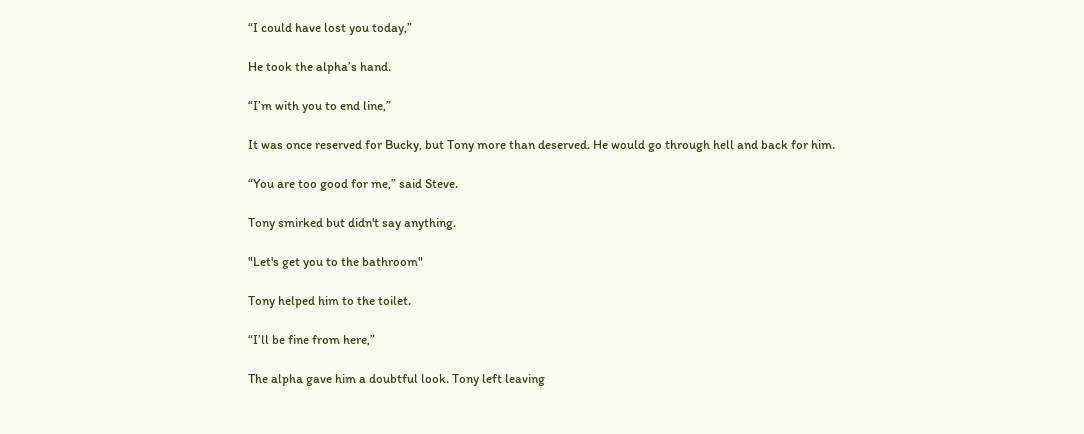“I could have lost you today,”

He took the alpha’s hand.

“I’m with you to end line,”

It was once reserved for Bucky, but Tony more than deserved. He would go through hell and back for him.

“You are too good for me,” said Steve.

Tony smirked but didn't say anything.

"Let's get you to the bathroom"

Tony helped him to the toilet.

“I’ll be fine from here,”

The alpha gave him a doubtful look. Tony left leaving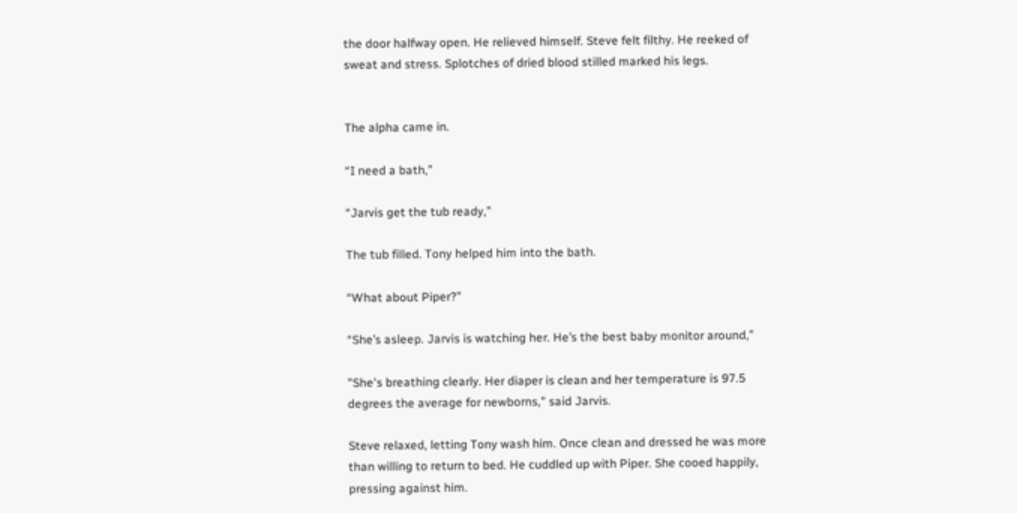the door halfway open. He relieved himself. Steve felt filthy. He reeked of sweat and stress. Splotches of dried blood stilled marked his legs.


The alpha came in.

“I need a bath,”

“Jarvis get the tub ready,”

The tub filled. Tony helped him into the bath.

“What about Piper?”

“She’s asleep. Jarvis is watching her. He’s the best baby monitor around,”

"She's breathing clearly. Her diaper is clean and her temperature is 97.5 degrees the average for newborns," said Jarvis.

Steve relaxed, letting Tony wash him. Once clean and dressed he was more than willing to return to bed. He cuddled up with Piper. She cooed happily, pressing against him.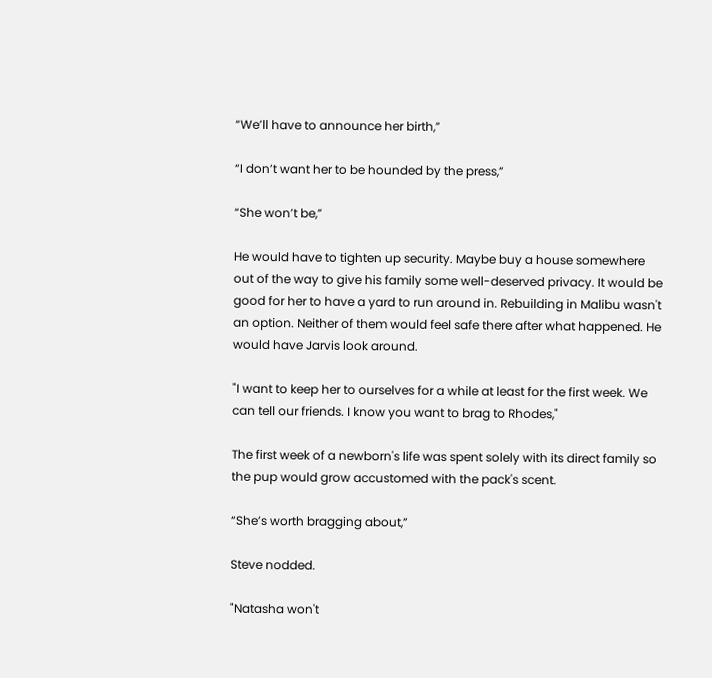“We’ll have to announce her birth,”

“I don’t want her to be hounded by the press,”

“She won’t be,”

He would have to tighten up security. Maybe buy a house somewhere out of the way to give his family some well-deserved privacy. It would be good for her to have a yard to run around in. Rebuilding in Malibu wasn't an option. Neither of them would feel safe there after what happened. He would have Jarvis look around.

"I want to keep her to ourselves for a while at least for the first week. We can tell our friends. I know you want to brag to Rhodes,"

The first week of a newborn's life was spent solely with its direct family so the pup would grow accustomed with the pack's scent.

“She’s worth bragging about,”

Steve nodded.

"Natasha won't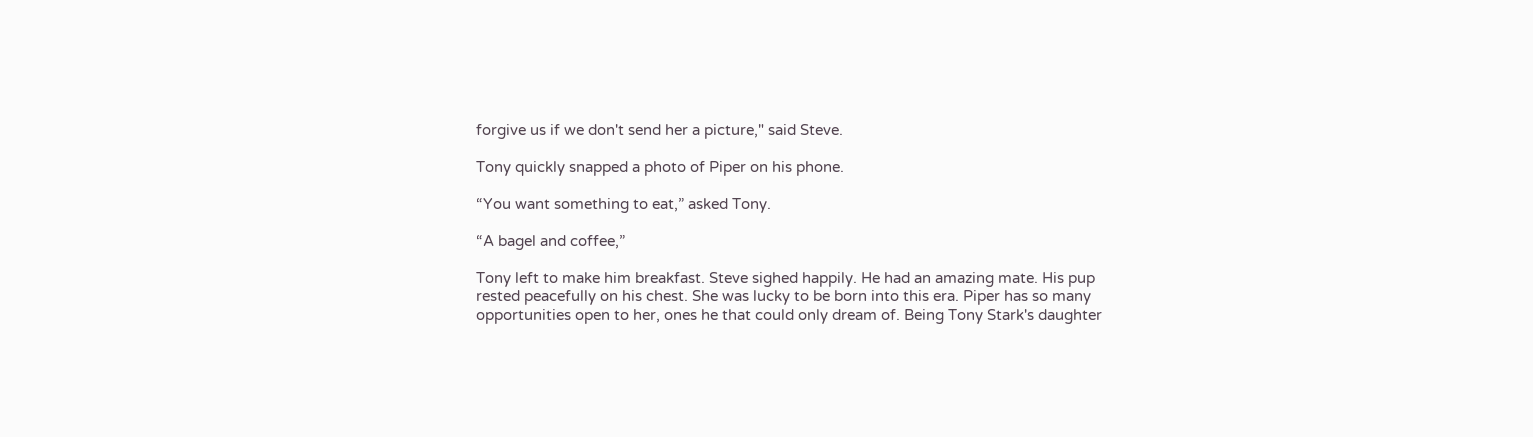forgive us if we don't send her a picture," said Steve.

Tony quickly snapped a photo of Piper on his phone.

“You want something to eat,” asked Tony.

“A bagel and coffee,”

Tony left to make him breakfast. Steve sighed happily. He had an amazing mate. His pup rested peacefully on his chest. She was lucky to be born into this era. Piper has so many opportunities open to her, ones he that could only dream of. Being Tony Stark's daughter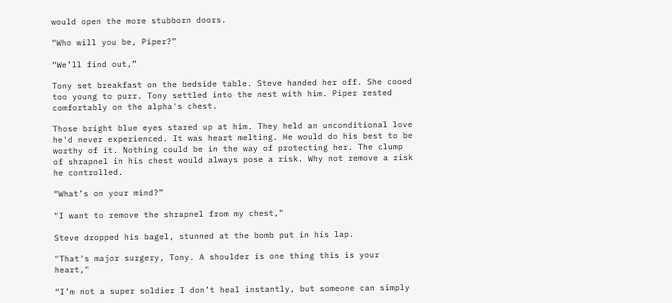would open the more stubborn doors.

“Who will you be, Piper?”

“We’ll find out,”

Tony set breakfast on the bedside table. Steve handed her off. She cooed too young to purr. Tony settled into the nest with him. Piper rested comfortably on the alpha's chest.

Those bright blue eyes stared up at him. They held an unconditional love he'd never experienced. It was heart melting. He would do his best to be worthy of it. Nothing could be in the way of protecting her. The clump of shrapnel in his chest would always pose a risk. Why not remove a risk he controlled.

“What’s on your mind?”

"I want to remove the shrapnel from my chest,"

Steve dropped his bagel, stunned at the bomb put in his lap.

"That's major surgery, Tony. A shoulder is one thing this is your heart,"

“I’m not a super soldier I don’t heal instantly, but someone can simply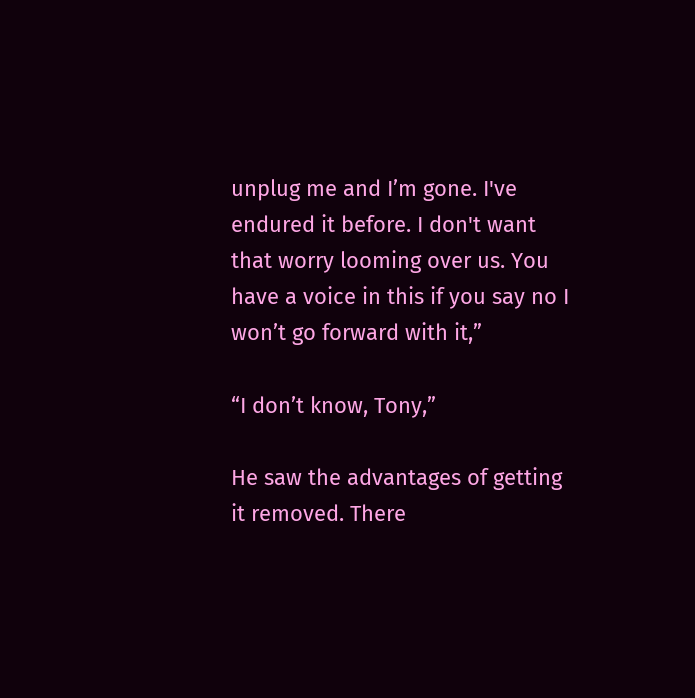unplug me and I’m gone. I've endured it before. I don't want that worry looming over us. You have a voice in this if you say no I won’t go forward with it,”

“I don’t know, Tony,”

He saw the advantages of getting it removed. There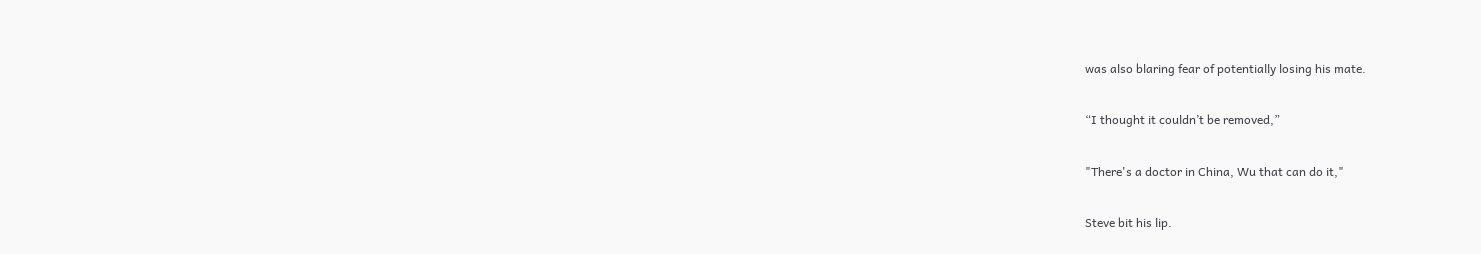was also blaring fear of potentially losing his mate.

“I thought it couldn’t be removed,”

"There's a doctor in China, Wu that can do it,"

Steve bit his lip.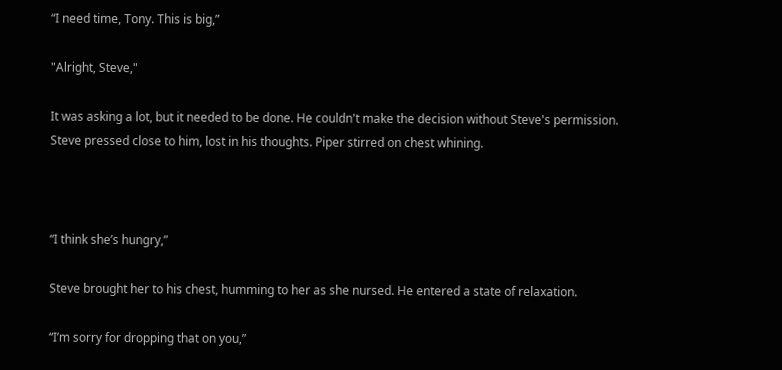“I need time, Tony. This is big,”

"Alright, Steve,"

It was asking a lot, but it needed to be done. He couldn't make the decision without Steve's permission. Steve pressed close to him, lost in his thoughts. Piper stirred on chest whining.



“I think she’s hungry,”

Steve brought her to his chest, humming to her as she nursed. He entered a state of relaxation.

“I’m sorry for dropping that on you,”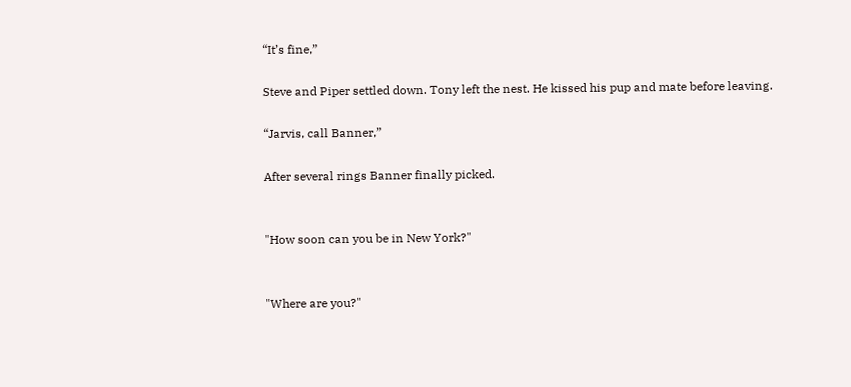“It’s fine,”

Steve and Piper settled down. Tony left the nest. He kissed his pup and mate before leaving.

“Jarvis, call Banner,”

After several rings Banner finally picked.


"How soon can you be in New York?"


"Where are you?"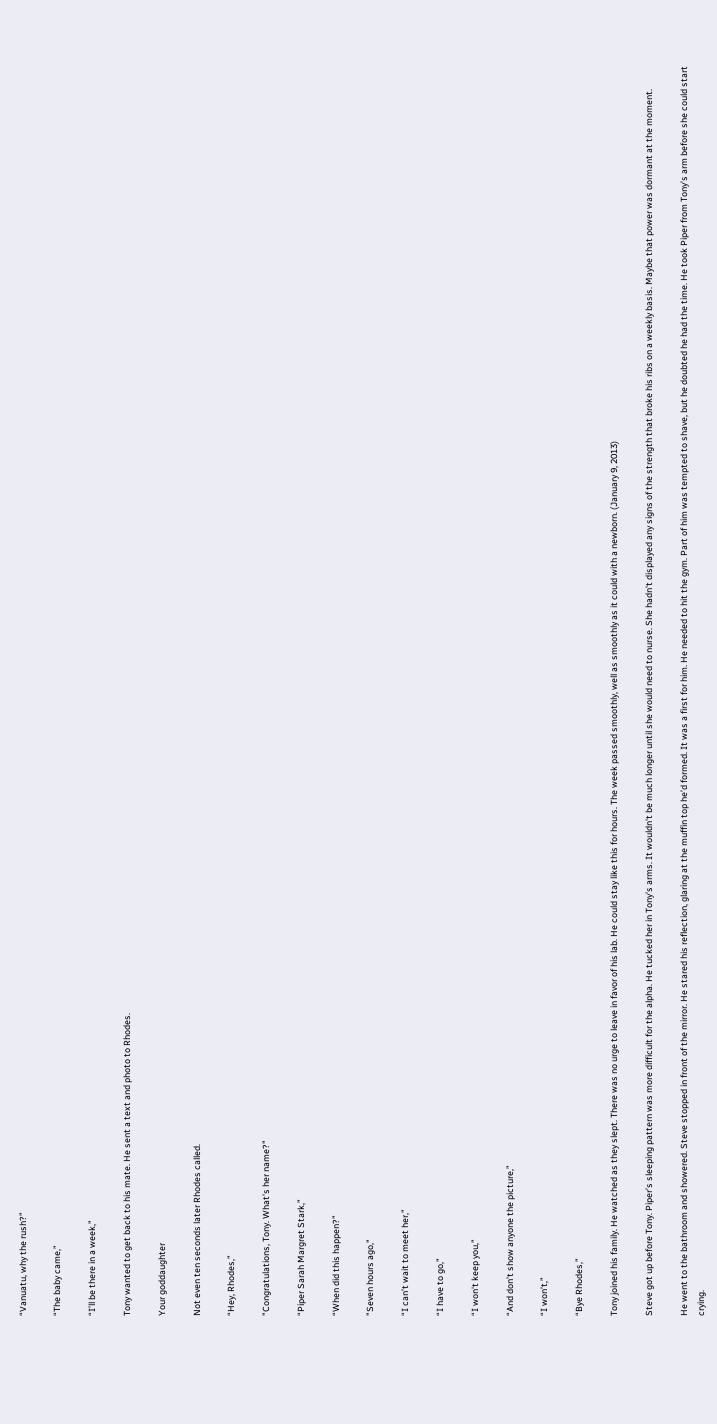“Vanuatu, why the rush?”

“The baby came,”

“I’ll be there in a week,”

Tony wanted to get back to his mate. He sent a text and photo to Rhodes.

Your goddaughter

Not even ten seconds later Rhodes called.

“Hey, Rhodes,”

"Congratulations, Tony. What's her name?"

“Piper Sarah Margret Stark,”

“When did this happen?”

"Seven hours ago,"

“I can’t wait to meet her,”

“I have to go,”

“I won't keep you,”

“And don’t show anyone the picture,”

“I won’t,”

“Bye Rhodes,”

Tony joined his family. He watched as they slept. There was no urge to leave in favor of his lab. He could stay like this for hours. The week passed smoothly, well as smoothly as it could with a newborn. (January 9, 2013)

Steve got up before Tony. Piper’s sleeping pattern was more difficult for the alpha. He tucked her in Tony's arms. It wouldn't be much longer until she would need to nurse. She hadn't displayed any signs of the strength that broke his ribs on a weekly basis. Maybe that power was dormant at the moment.

He went to the bathroom and showered. Steve stopped in front of the mirror. He stared his reflection, glaring at the muffin top he’d formed. It was a first for him. He needed to hit the gym. Part of him was tempted to shave, but he doubted he had the time. He took Piper from Tony’s arm before she could start crying.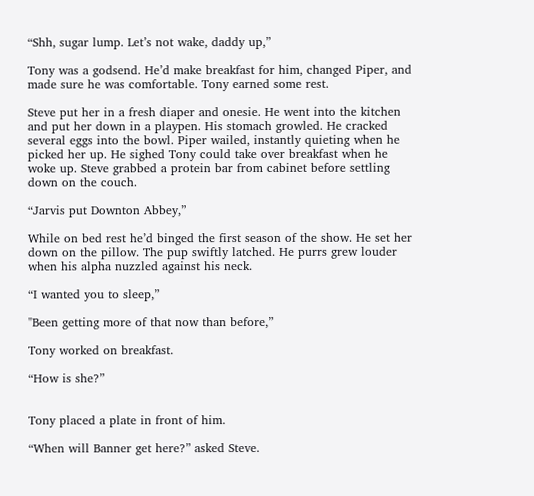“Shh, sugar lump. Let’s not wake, daddy up,”

Tony was a godsend. He’d make breakfast for him, changed Piper, and made sure he was comfortable. Tony earned some rest.

Steve put her in a fresh diaper and onesie. He went into the kitchen and put her down in a playpen. His stomach growled. He cracked several eggs into the bowl. Piper wailed, instantly quieting when he picked her up. He sighed Tony could take over breakfast when he woke up. Steve grabbed a protein bar from cabinet before settling down on the couch.

“Jarvis put Downton Abbey,”

While on bed rest he’d binged the first season of the show. He set her down on the pillow. The pup swiftly latched. He purrs grew louder when his alpha nuzzled against his neck.

“I wanted you to sleep,”

"Been getting more of that now than before,”

Tony worked on breakfast.

“How is she?”


Tony placed a plate in front of him.

“When will Banner get here?” asked Steve.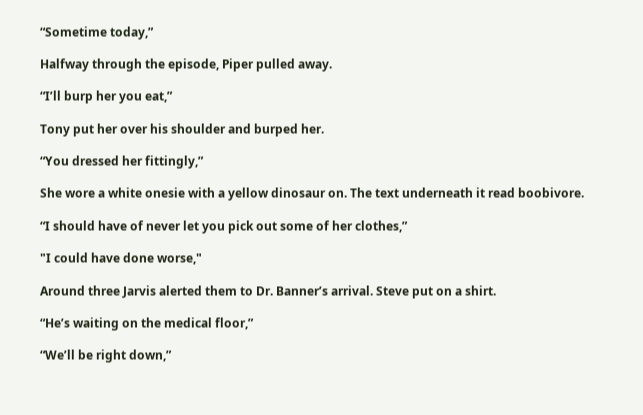“Sometime today,”

Halfway through the episode, Piper pulled away.

“I’ll burp her you eat,”

Tony put her over his shoulder and burped her.

“You dressed her fittingly,”

She wore a white onesie with a yellow dinosaur on. The text underneath it read boobivore.

“I should have of never let you pick out some of her clothes,”

"I could have done worse,"

Around three Jarvis alerted them to Dr. Banner’s arrival. Steve put on a shirt.

“He’s waiting on the medical floor,”

“We’ll be right down,”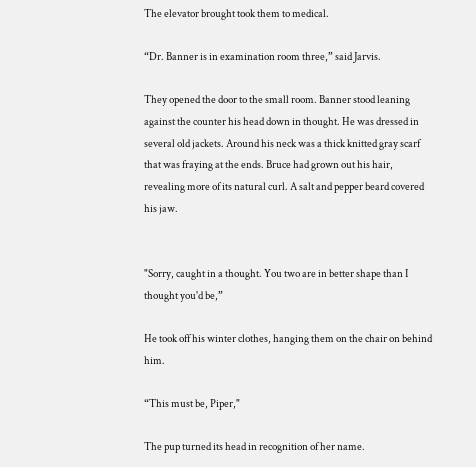The elevator brought took them to medical.

“Dr. Banner is in examination room three,” said Jarvis.

They opened the door to the small room. Banner stood leaning against the counter his head down in thought. He was dressed in several old jackets. Around his neck was a thick knitted gray scarf that was fraying at the ends. Bruce had grown out his hair, revealing more of its natural curl. A salt and pepper beard covered his jaw.


"Sorry, caught in a thought. You two are in better shape than I thought you'd be,”

He took off his winter clothes, hanging them on the chair on behind him.

“This must be, Piper,"

The pup turned its head in recognition of her name.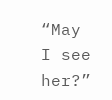“May I see her?”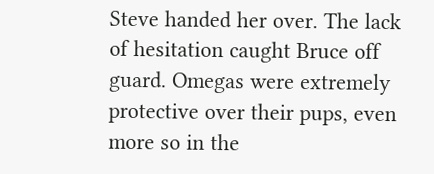Steve handed her over. The lack of hesitation caught Bruce off guard. Omegas were extremely protective over their pups, even more so in the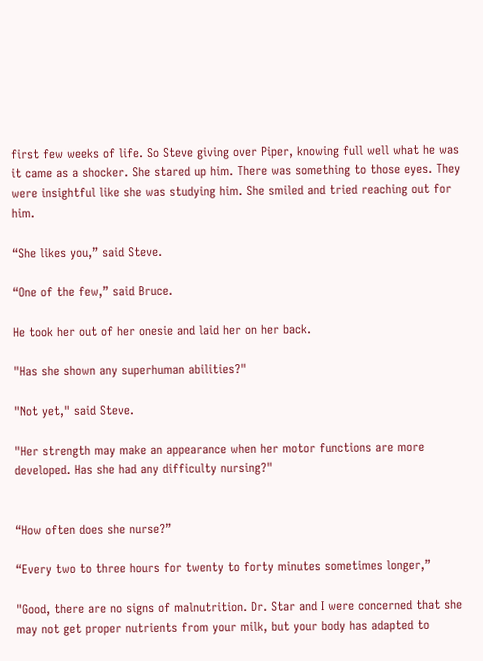first few weeks of life. So Steve giving over Piper, knowing full well what he was it came as a shocker. She stared up him. There was something to those eyes. They were insightful like she was studying him. She smiled and tried reaching out for him.

“She likes you,” said Steve.

“One of the few,” said Bruce.

He took her out of her onesie and laid her on her back.

"Has she shown any superhuman abilities?"

"Not yet," said Steve.

"Her strength may make an appearance when her motor functions are more developed. Has she had any difficulty nursing?"


“How often does she nurse?”

“Every two to three hours for twenty to forty minutes sometimes longer,”

"Good, there are no signs of malnutrition. Dr. Star and I were concerned that she may not get proper nutrients from your milk, but your body has adapted to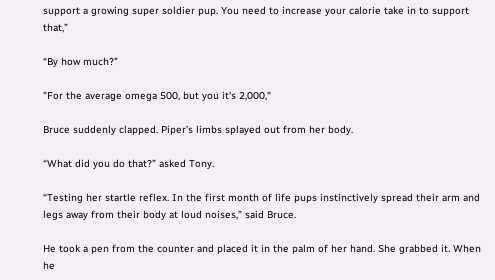support a growing super soldier pup. You need to increase your calorie take in to support that,”

“By how much?”

"For the average omega 500, but you it's 2,000,"

Bruce suddenly clapped. Piper’s limbs splayed out from her body.

“What did you do that?” asked Tony.

“Testing her startle reflex. In the first month of life pups instinctively spread their arm and legs away from their body at loud noises,” said Bruce.

He took a pen from the counter and placed it in the palm of her hand. She grabbed it. When he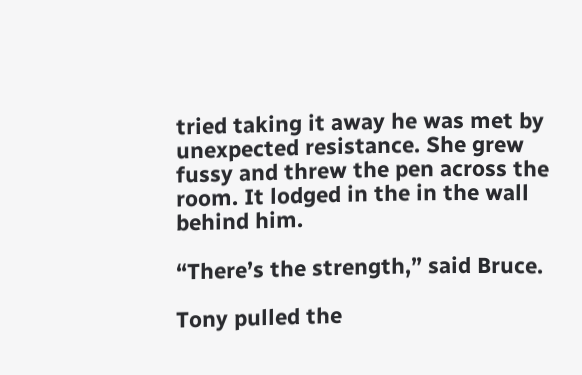tried taking it away he was met by unexpected resistance. She grew fussy and threw the pen across the room. It lodged in the in the wall behind him.

“There’s the strength,” said Bruce.

Tony pulled the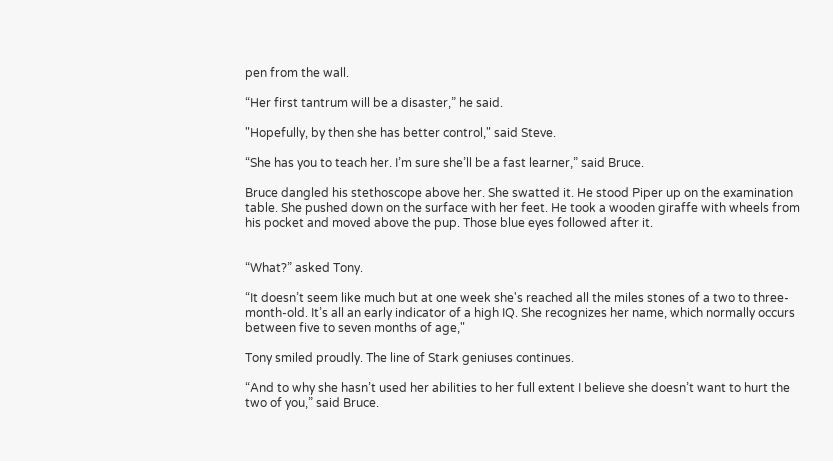pen from the wall.

“Her first tantrum will be a disaster,” he said.

"Hopefully, by then she has better control," said Steve.

“She has you to teach her. I’m sure she’ll be a fast learner,” said Bruce.

Bruce dangled his stethoscope above her. She swatted it. He stood Piper up on the examination table. She pushed down on the surface with her feet. He took a wooden giraffe with wheels from his pocket and moved above the pup. Those blue eyes followed after it.


“What?” asked Tony.

“It doesn’t seem like much but at one week she's reached all the miles stones of a two to three-month-old. It’s all an early indicator of a high IQ. She recognizes her name, which normally occurs between five to seven months of age,"

Tony smiled proudly. The line of Stark geniuses continues.

“And to why she hasn’t used her abilities to her full extent I believe she doesn’t want to hurt the two of you,” said Bruce.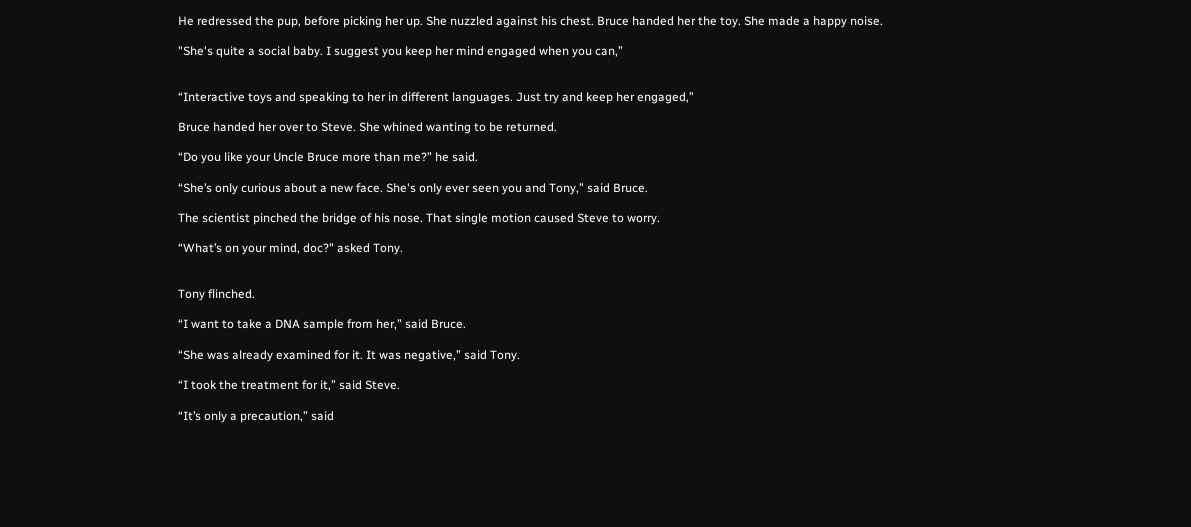He redressed the pup, before picking her up. She nuzzled against his chest. Bruce handed her the toy. She made a happy noise.

"She's quite a social baby. I suggest you keep her mind engaged when you can,”


“Interactive toys and speaking to her in different languages. Just try and keep her engaged,”

Bruce handed her over to Steve. She whined wanting to be returned.

“Do you like your Uncle Bruce more than me?” he said.

“She’s only curious about a new face. She's only ever seen you and Tony,” said Bruce.

The scientist pinched the bridge of his nose. That single motion caused Steve to worry.

“What’s on your mind, doc?" asked Tony.


Tony flinched.

“I want to take a DNA sample from her,” said Bruce.

“She was already examined for it. It was negative,” said Tony.

“I took the treatment for it,” said Steve.

“It’s only a precaution,” said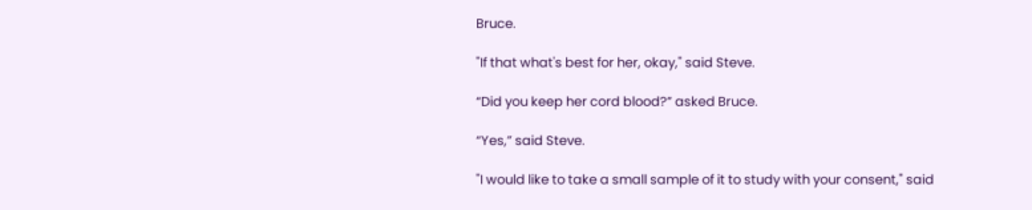Bruce.

"If that what's best for her, okay," said Steve.

“Did you keep her cord blood?” asked Bruce.

“Yes,” said Steve.

"I would like to take a small sample of it to study with your consent," said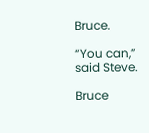Bruce.

“You can,” said Steve.

Bruce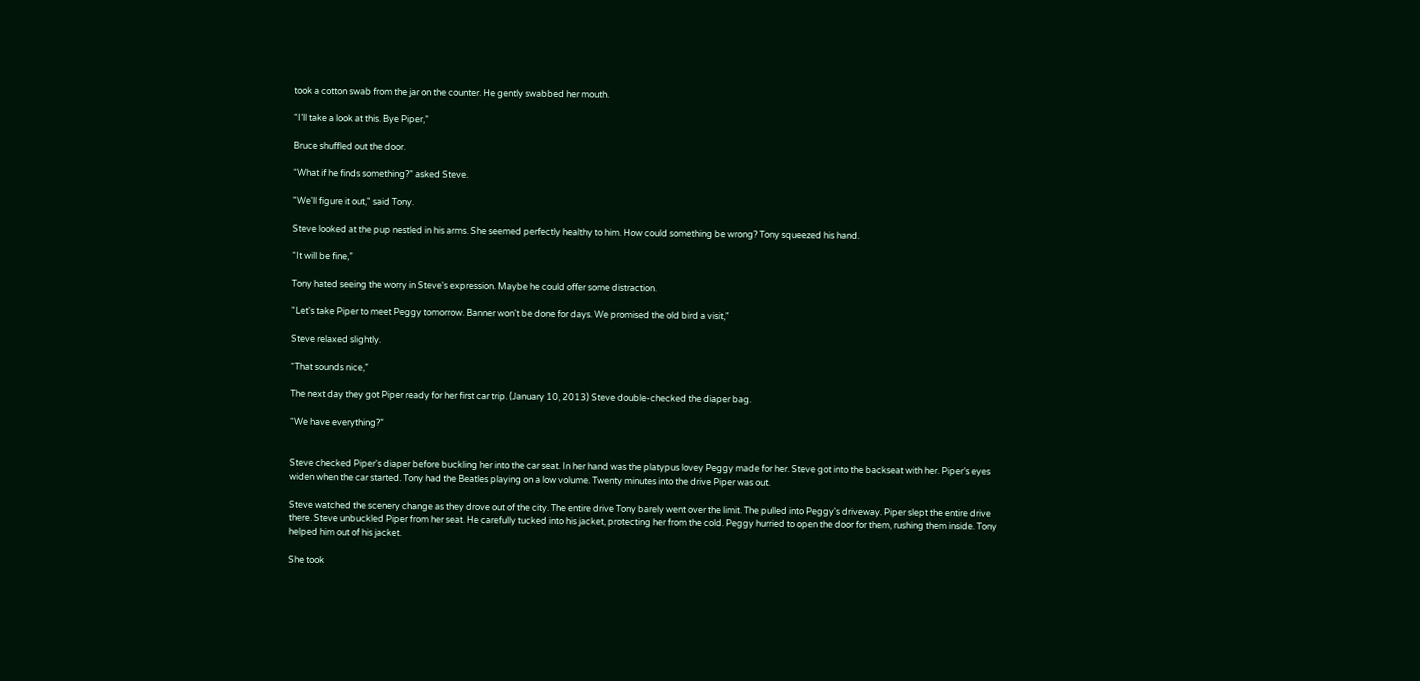took a cotton swab from the jar on the counter. He gently swabbed her mouth.

“I’ll take a look at this. Bye Piper,”

Bruce shuffled out the door.

“What if he finds something?” asked Steve.

"We'll figure it out," said Tony.

Steve looked at the pup nestled in his arms. She seemed perfectly healthy to him. How could something be wrong? Tony squeezed his hand.

“It will be fine,”

Tony hated seeing the worry in Steve's expression. Maybe he could offer some distraction.

"Let's take Piper to meet Peggy tomorrow. Banner won't be done for days. We promised the old bird a visit,"

Steve relaxed slightly.

“That sounds nice,”

The next day they got Piper ready for her first car trip. (January 10, 2013) Steve double-checked the diaper bag.

“We have everything?”


Steve checked Piper's diaper before buckling her into the car seat. In her hand was the platypus lovey Peggy made for her. Steve got into the backseat with her. Piper’s eyes widen when the car started. Tony had the Beatles playing on a low volume. Twenty minutes into the drive Piper was out.

Steve watched the scenery change as they drove out of the city. The entire drive Tony barely went over the limit. The pulled into Peggy's driveway. Piper slept the entire drive there. Steve unbuckled Piper from her seat. He carefully tucked into his jacket, protecting her from the cold. Peggy hurried to open the door for them, rushing them inside. Tony helped him out of his jacket.

She took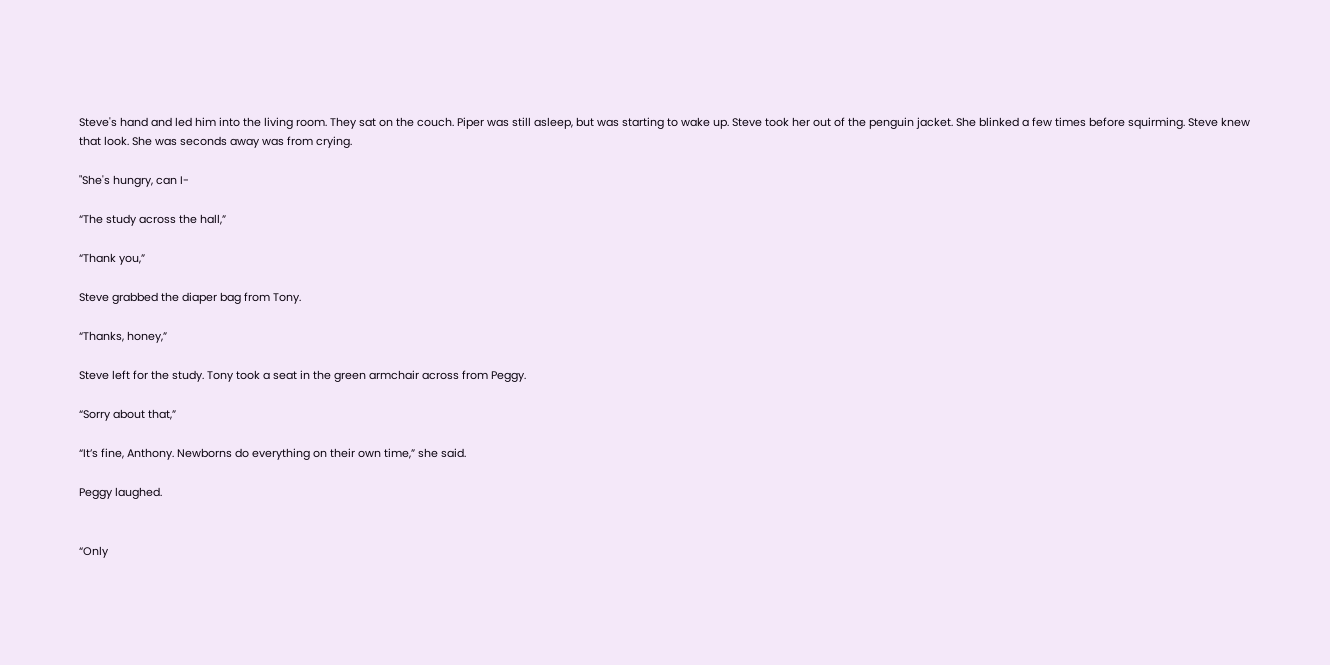Steve's hand and led him into the living room. They sat on the couch. Piper was still asleep, but was starting to wake up. Steve took her out of the penguin jacket. She blinked a few times before squirming. Steve knew that look. She was seconds away was from crying.

"She's hungry, can I-

“The study across the hall,”

“Thank you,”

Steve grabbed the diaper bag from Tony.

“Thanks, honey,”

Steve left for the study. Tony took a seat in the green armchair across from Peggy.

“Sorry about that,”

“It’s fine, Anthony. Newborns do everything on their own time,” she said.

Peggy laughed.


“Only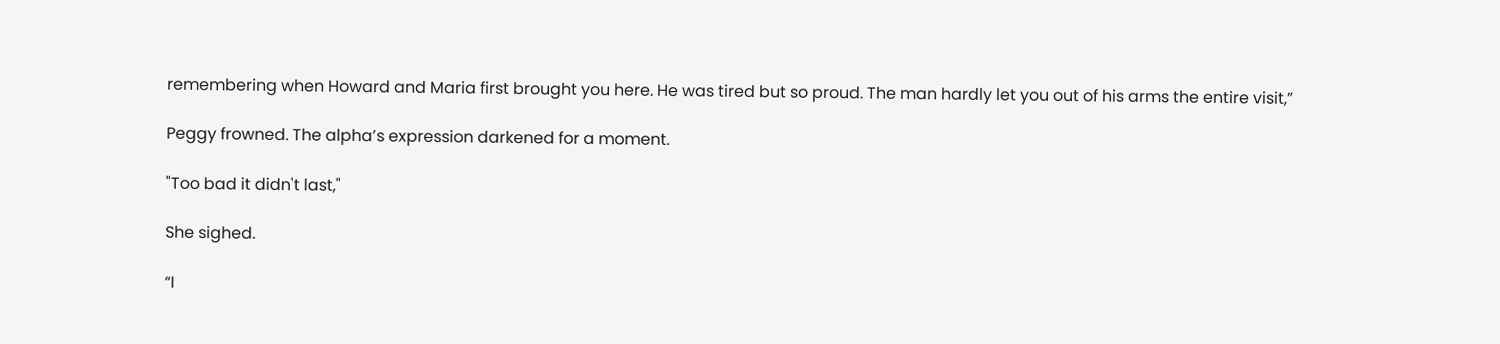remembering when Howard and Maria first brought you here. He was tired but so proud. The man hardly let you out of his arms the entire visit,”

Peggy frowned. The alpha’s expression darkened for a moment.

"Too bad it didn't last,"

She sighed.

“I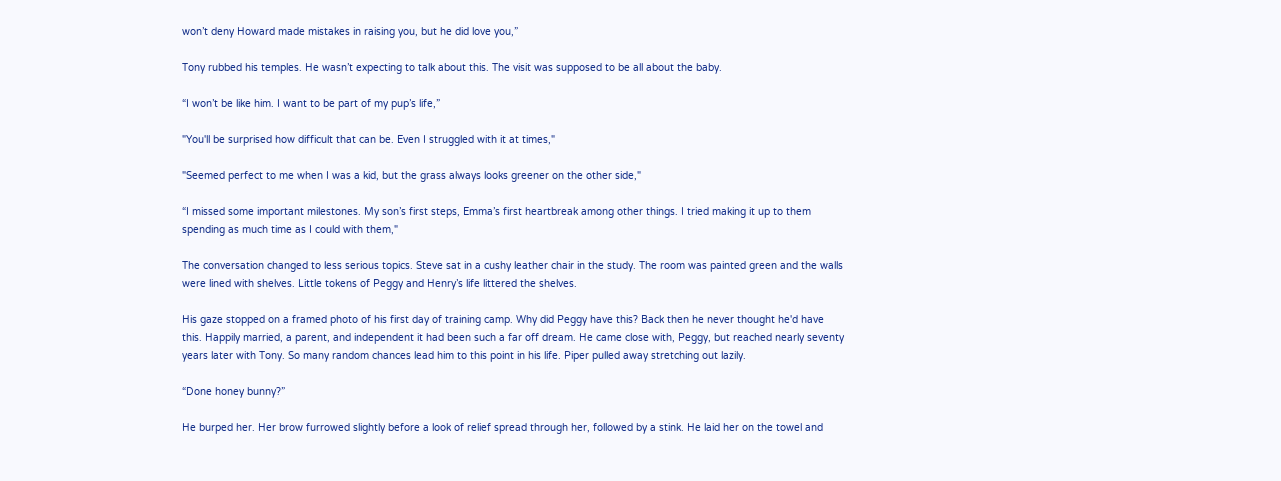won’t deny Howard made mistakes in raising you, but he did love you,”

Tony rubbed his temples. He wasn’t expecting to talk about this. The visit was supposed to be all about the baby.

“I won’t be like him. I want to be part of my pup’s life,”

"You'll be surprised how difficult that can be. Even I struggled with it at times,"

"Seemed perfect to me when I was a kid, but the grass always looks greener on the other side,"

“I missed some important milestones. My son’s first steps, Emma’s first heartbreak among other things. I tried making it up to them spending as much time as I could with them,"

The conversation changed to less serious topics. Steve sat in a cushy leather chair in the study. The room was painted green and the walls were lined with shelves. Little tokens of Peggy and Henry’s life littered the shelves.

His gaze stopped on a framed photo of his first day of training camp. Why did Peggy have this? Back then he never thought he'd have this. Happily married, a parent, and independent it had been such a far off dream. He came close with, Peggy, but reached nearly seventy years later with Tony. So many random chances lead him to this point in his life. Piper pulled away stretching out lazily.

“Done honey bunny?”

He burped her. Her brow furrowed slightly before a look of relief spread through her, followed by a stink. He laid her on the towel and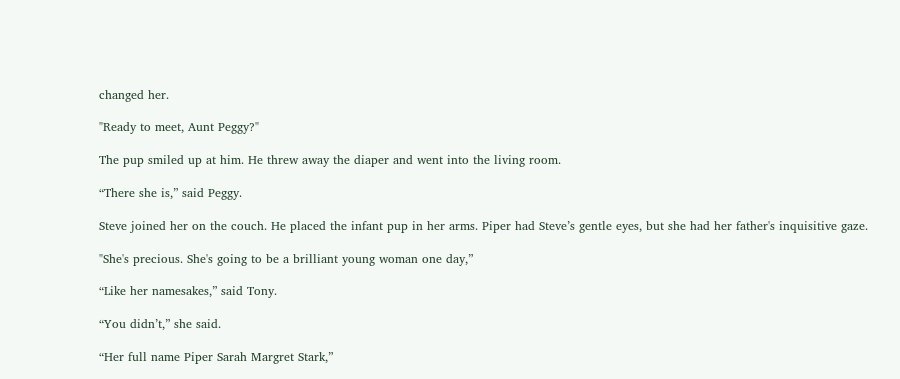changed her.

"Ready to meet, Aunt Peggy?"

The pup smiled up at him. He threw away the diaper and went into the living room.

“There she is,” said Peggy.

Steve joined her on the couch. He placed the infant pup in her arms. Piper had Steve’s gentle eyes, but she had her father's inquisitive gaze.

"She's precious. She's going to be a brilliant young woman one day,”

“Like her namesakes,” said Tony.

“You didn’t,” she said.

“Her full name Piper Sarah Margret Stark,”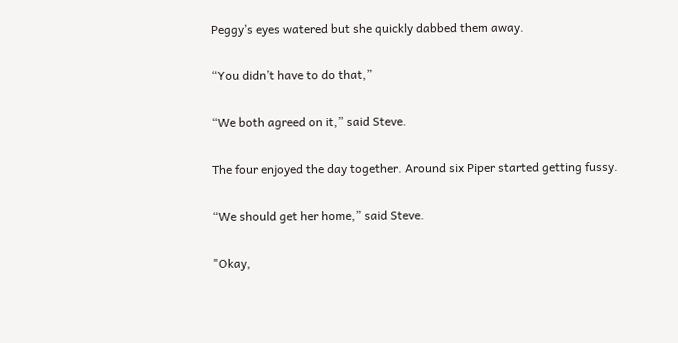Peggy’s eyes watered but she quickly dabbed them away.

“You didn’t have to do that,”

“We both agreed on it,” said Steve.

The four enjoyed the day together. Around six Piper started getting fussy.

“We should get her home,” said Steve.

"Okay,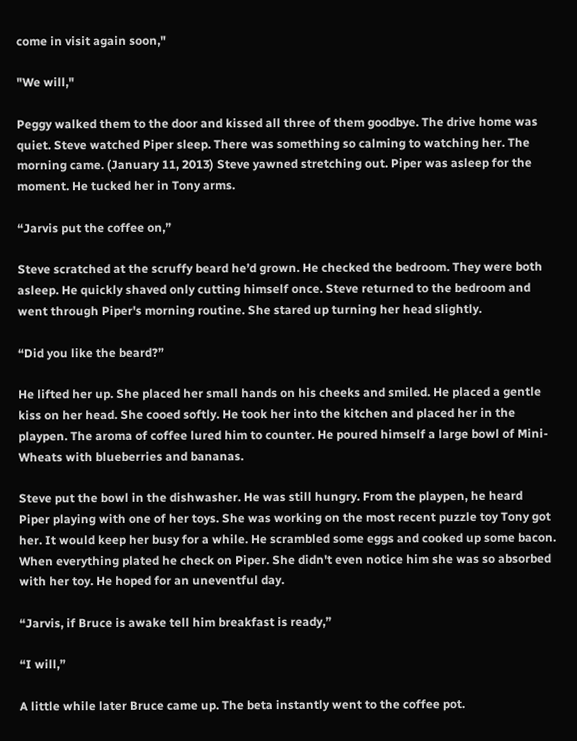come in visit again soon,"

"We will,"

Peggy walked them to the door and kissed all three of them goodbye. The drive home was quiet. Steve watched Piper sleep. There was something so calming to watching her. The morning came. (January 11, 2013) Steve yawned stretching out. Piper was asleep for the moment. He tucked her in Tony arms.

“Jarvis put the coffee on,”

Steve scratched at the scruffy beard he’d grown. He checked the bedroom. They were both asleep. He quickly shaved only cutting himself once. Steve returned to the bedroom and went through Piper's morning routine. She stared up turning her head slightly.

“Did you like the beard?”

He lifted her up. She placed her small hands on his cheeks and smiled. He placed a gentle kiss on her head. She cooed softly. He took her into the kitchen and placed her in the playpen. The aroma of coffee lured him to counter. He poured himself a large bowl of Mini-Wheats with blueberries and bananas.

Steve put the bowl in the dishwasher. He was still hungry. From the playpen, he heard Piper playing with one of her toys. She was working on the most recent puzzle toy Tony got her. It would keep her busy for a while. He scrambled some eggs and cooked up some bacon. When everything plated he check on Piper. She didn't even notice him she was so absorbed with her toy. He hoped for an uneventful day.

“Jarvis, if Bruce is awake tell him breakfast is ready,”

“I will,”

A little while later Bruce came up. The beta instantly went to the coffee pot.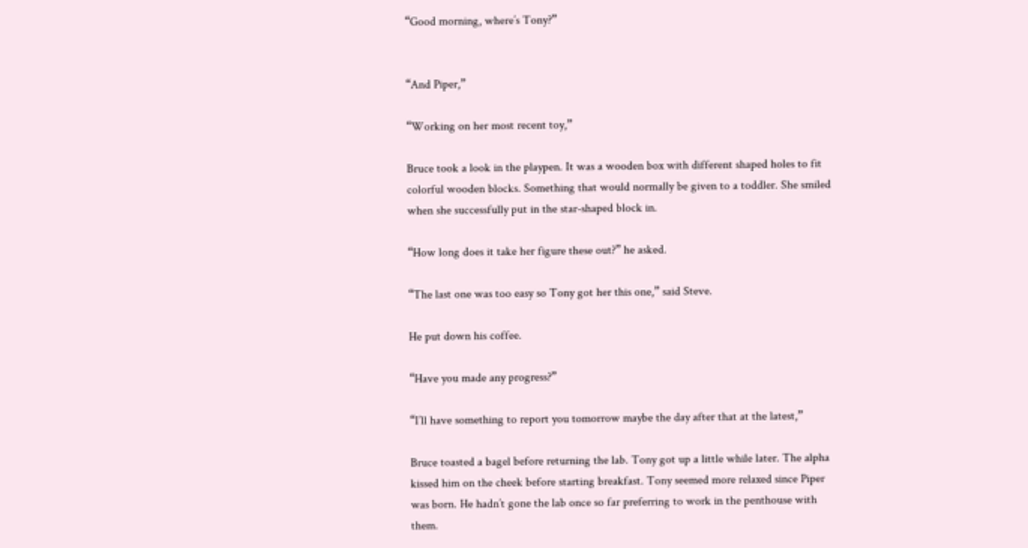“Good morning, where’s Tony?”


“And Piper,”

“Working on her most recent toy,”

Bruce took a look in the playpen. It was a wooden box with different shaped holes to fit colorful wooden blocks. Something that would normally be given to a toddler. She smiled when she successfully put in the star-shaped block in.

“How long does it take her figure these out?” he asked.

“The last one was too easy so Tony got her this one,” said Steve.

He put down his coffee.

“Have you made any progress?”

“I’ll have something to report you tomorrow maybe the day after that at the latest,”

Bruce toasted a bagel before returning the lab. Tony got up a little while later. The alpha kissed him on the cheek before starting breakfast. Tony seemed more relaxed since Piper was born. He hadn’t gone the lab once so far preferring to work in the penthouse with them.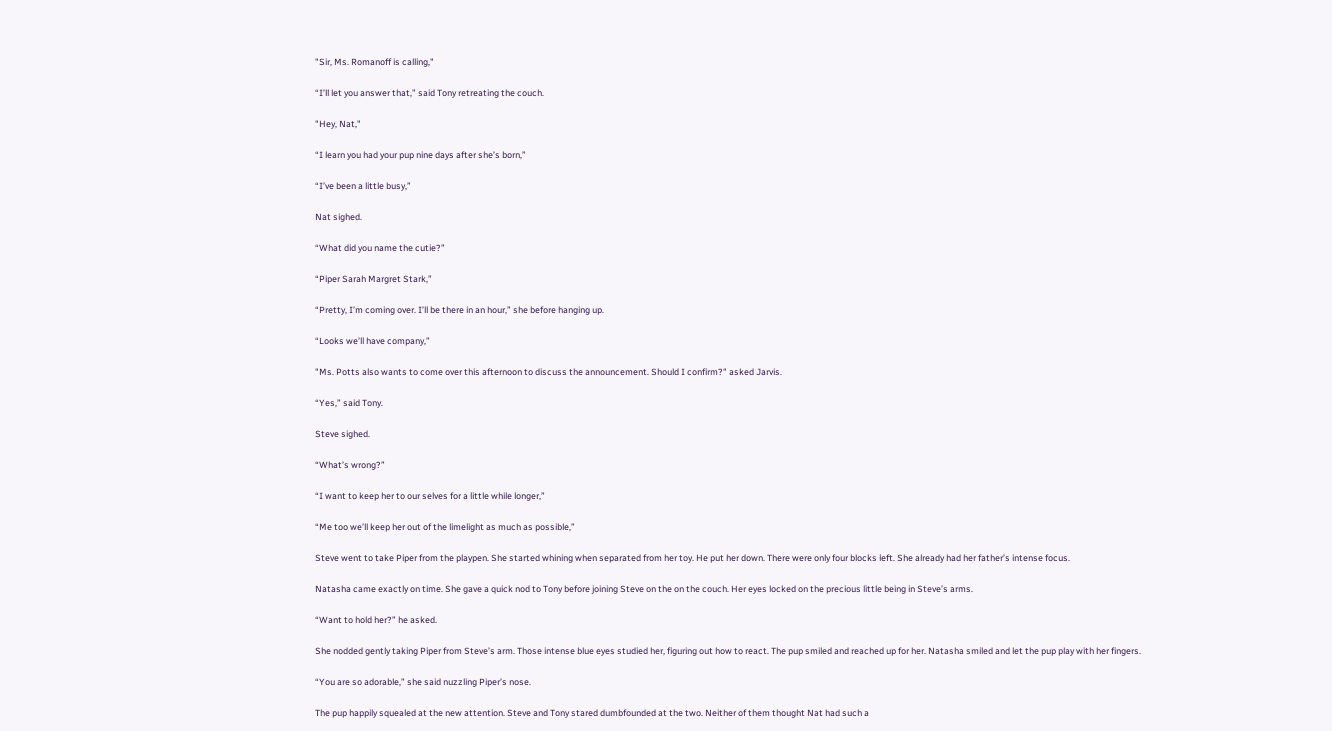"Sir, Ms. Romanoff is calling,"

“I’ll let you answer that,” said Tony retreating the couch.

"Hey, Nat,"

“I learn you had your pup nine days after she’s born,”

“I’ve been a little busy,”

Nat sighed.

“What did you name the cutie?”

“Piper Sarah Margret Stark,”

“Pretty, I’m coming over. I’ll be there in an hour,” she before hanging up.

“Looks we’ll have company,”

"Ms. Potts also wants to come over this afternoon to discuss the announcement. Should I confirm?" asked Jarvis.

“Yes,” said Tony.

Steve sighed.

“What’s wrong?”

“I want to keep her to our selves for a little while longer,”

“Me too we’ll keep her out of the limelight as much as possible,”

Steve went to take Piper from the playpen. She started whining when separated from her toy. He put her down. There were only four blocks left. She already had her father’s intense focus.

Natasha came exactly on time. She gave a quick nod to Tony before joining Steve on the on the couch. Her eyes locked on the precious little being in Steve’s arms.

“Want to hold her?” he asked.

She nodded gently taking Piper from Steve’s arm. Those intense blue eyes studied her, figuring out how to react. The pup smiled and reached up for her. Natasha smiled and let the pup play with her fingers.

“You are so adorable,” she said nuzzling Piper’s nose.

The pup happily squealed at the new attention. Steve and Tony stared dumbfounded at the two. Neither of them thought Nat had such a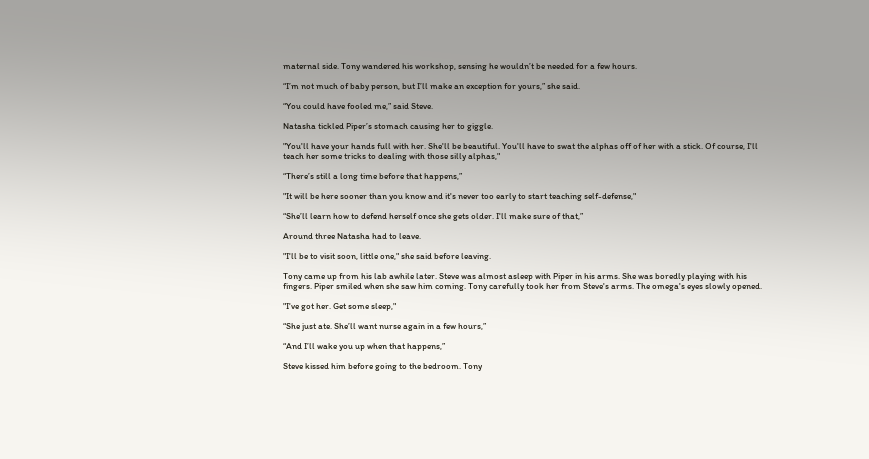maternal side. Tony wandered his workshop, sensing he wouldn’t be needed for a few hours.

“I’m not much of baby person, but I’ll make an exception for yours,” she said.

“You could have fooled me,” said Steve.

Natasha tickled Piper’s stomach causing her to giggle.

"You'll have your hands full with her. She'll be beautiful. You'll have to swat the alphas off of her with a stick. Of course, I'll teach her some tricks to dealing with those silly alphas,"

“There’s still a long time before that happens,”

"It will be here sooner than you know and it's never too early to start teaching self-defense,"

“She’ll learn how to defend herself once she gets older. I'll make sure of that,”

Around three Natasha had to leave.

"I'll be to visit soon, little one," she said before leaving.

Tony came up from his lab awhile later. Steve was almost asleep with Piper in his arms. She was boredly playing with his fingers. Piper smiled when she saw him coming. Tony carefully took her from Steve's arms. The omega's eyes slowly opened.

"I've got her. Get some sleep,"

“She just ate. She’ll want nurse again in a few hours,”

“And I’ll wake you up when that happens,”

Steve kissed him before going to the bedroom. Tony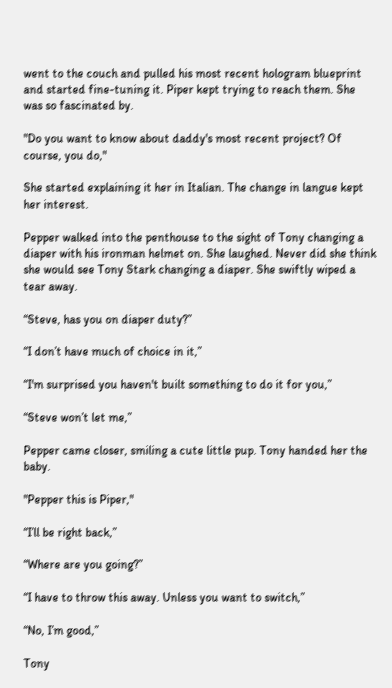went to the couch and pulled his most recent hologram blueprint and started fine-tuning it. Piper kept trying to reach them. She was so fascinated by.

"Do you want to know about daddy's most recent project? Of course, you do,"

She started explaining it her in Italian. The change in langue kept her interest.

Pepper walked into the penthouse to the sight of Tony changing a diaper with his ironman helmet on. She laughed. Never did she think she would see Tony Stark changing a diaper. She swiftly wiped a tear away.

“Steve, has you on diaper duty?”

“I don’t have much of choice in it,”

“I'm surprised you haven't built something to do it for you,”

“Steve won’t let me,”

Pepper came closer, smiling a cute little pup. Tony handed her the baby.

"Pepper this is Piper,"

“I’ll be right back,”

“Where are you going?”

“I have to throw this away. Unless you want to switch,”

“No, I’m good,”

Tony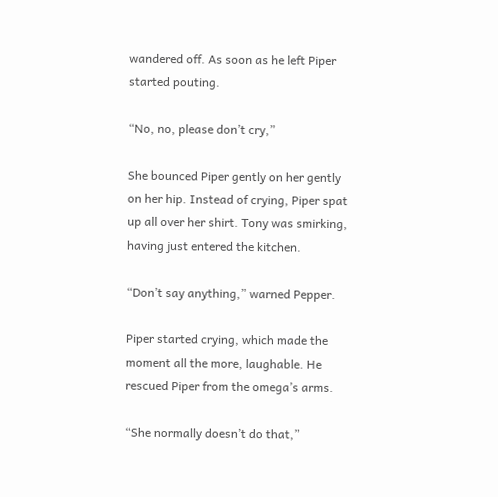wandered off. As soon as he left Piper started pouting.

“No, no, please don’t cry,”

She bounced Piper gently on her gently on her hip. Instead of crying, Piper spat up all over her shirt. Tony was smirking, having just entered the kitchen.

“Don’t say anything,” warned Pepper.

Piper started crying, which made the moment all the more, laughable. He rescued Piper from the omega’s arms.

“She normally doesn’t do that,”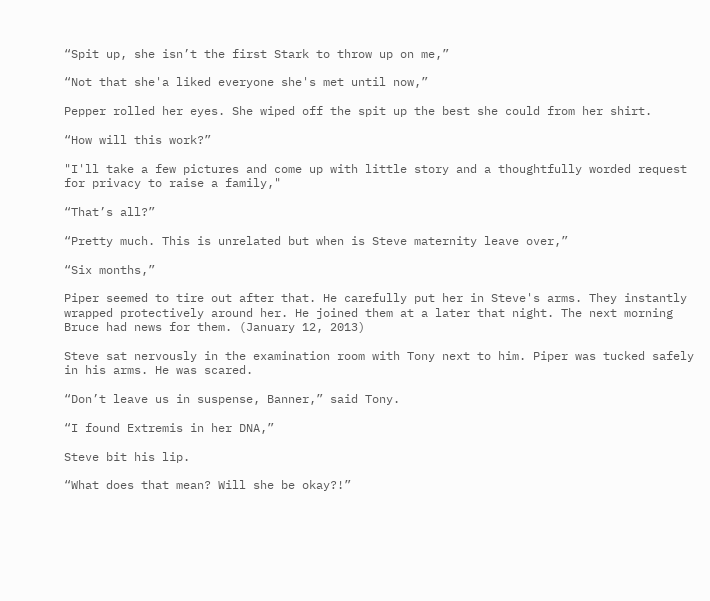“Spit up, she isn’t the first Stark to throw up on me,”

“Not that she'a liked everyone she's met until now,”

Pepper rolled her eyes. She wiped off the spit up the best she could from her shirt.

“How will this work?”

"I'll take a few pictures and come up with little story and a thoughtfully worded request for privacy to raise a family,"

“That’s all?”

“Pretty much. This is unrelated but when is Steve maternity leave over,”

“Six months,”

Piper seemed to tire out after that. He carefully put her in Steve's arms. They instantly wrapped protectively around her. He joined them at a later that night. The next morning Bruce had news for them. (January 12, 2013)

Steve sat nervously in the examination room with Tony next to him. Piper was tucked safely in his arms. He was scared.

“Don’t leave us in suspense, Banner,” said Tony.

“I found Extremis in her DNA,”

Steve bit his lip.

“What does that mean? Will she be okay?!”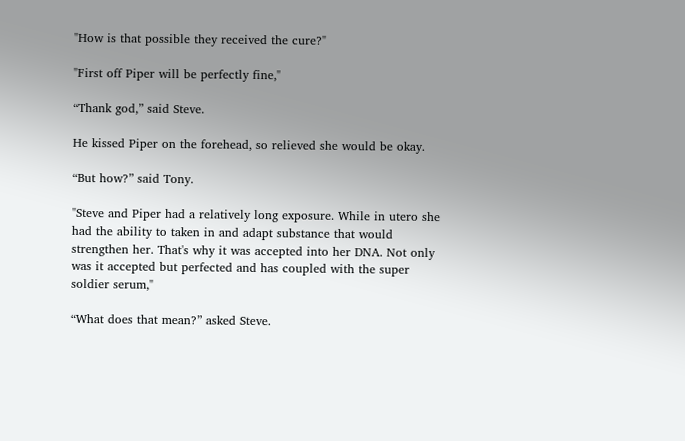"How is that possible they received the cure?"

"First off Piper will be perfectly fine,"

“Thank god,” said Steve.

He kissed Piper on the forehead, so relieved she would be okay.

“But how?” said Tony.

"Steve and Piper had a relatively long exposure. While in utero she had the ability to taken in and adapt substance that would strengthen her. That's why it was accepted into her DNA. Not only
was it accepted but perfected and has coupled with the super soldier serum,"

“What does that mean?” asked Steve.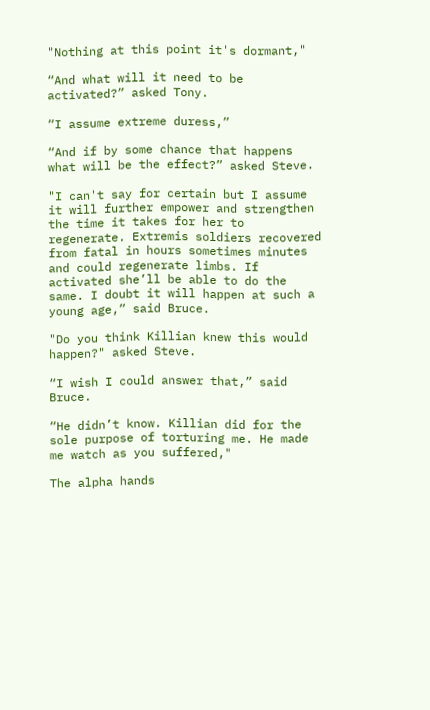"Nothing at this point it's dormant,"

“And what will it need to be activated?” asked Tony.

“I assume extreme duress,”

“And if by some chance that happens what will be the effect?” asked Steve.

"I can't say for certain but I assume it will further empower and strengthen the time it takes for her to regenerate. Extremis soldiers recovered from fatal in hours sometimes minutes and could regenerate limbs. If activated she’ll be able to do the same. I doubt it will happen at such a young age,” said Bruce.

"Do you think Killian knew this would happen?" asked Steve.

“I wish I could answer that,” said Bruce.

“He didn’t know. Killian did for the sole purpose of torturing me. He made me watch as you suffered,"

The alpha hands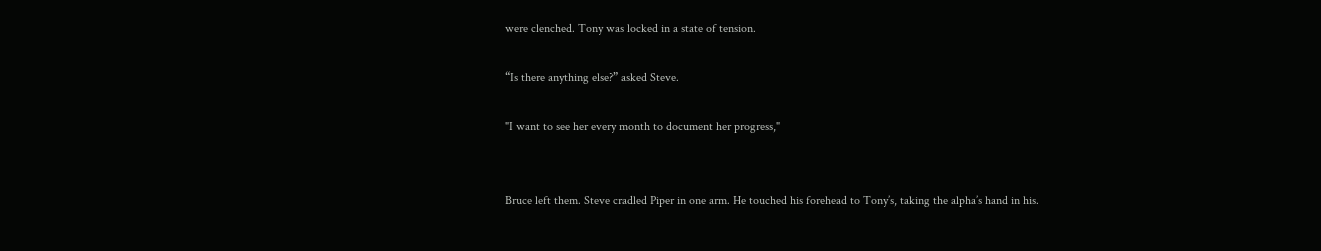were clenched. Tony was locked in a state of tension.

“Is there anything else?” asked Steve.

"I want to see her every month to document her progress,"


Bruce left them. Steve cradled Piper in one arm. He touched his forehead to Tony’s, taking the alpha’s hand in his.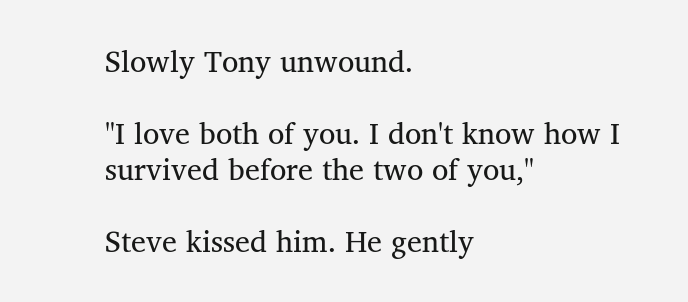Slowly Tony unwound.

"I love both of you. I don't know how I survived before the two of you,"

Steve kissed him. He gently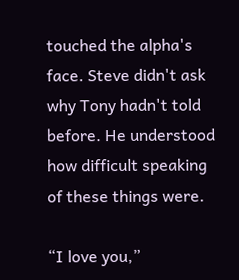touched the alpha's face. Steve didn't ask why Tony hadn't told before. He understood how difficult speaking of these things were.

“I love you,”